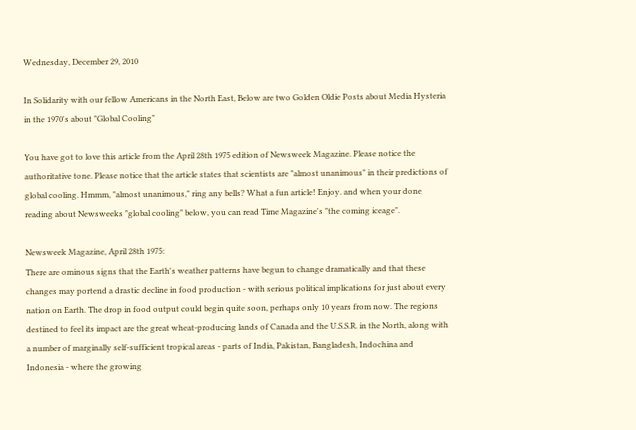Wednesday, December 29, 2010

In Solidarity with our fellow Americans in the North East, Below are two Golden Oldie Posts about Media Hysteria in the 1970's about "Global Cooling"

You have got to love this article from the April 28th 1975 edition of Newsweek Magazine. Please notice the authoritative tone. Please notice that the article states that scientists are "almost unanimous" in their predictions of global cooling. Hmmm, "almost unanimous," ring any bells? What a fun article! Enjoy. and when your done reading about Newsweeks "global cooling" below, you can read Time Magazine's "the coming iceage".

Newsweek Magazine, April 28th 1975:
There are ominous signs that the Earth's weather patterns have begun to change dramatically and that these changes may portend a drastic decline in food production - with serious political implications for just about every nation on Earth. The drop in food output could begin quite soon, perhaps only 10 years from now. The regions destined to feel its impact are the great wheat-producing lands of Canada and the U.S.S.R. in the North, along with a number of marginally self-sufficient tropical areas - parts of India, Pakistan, Bangladesh, Indochina and Indonesia - where the growing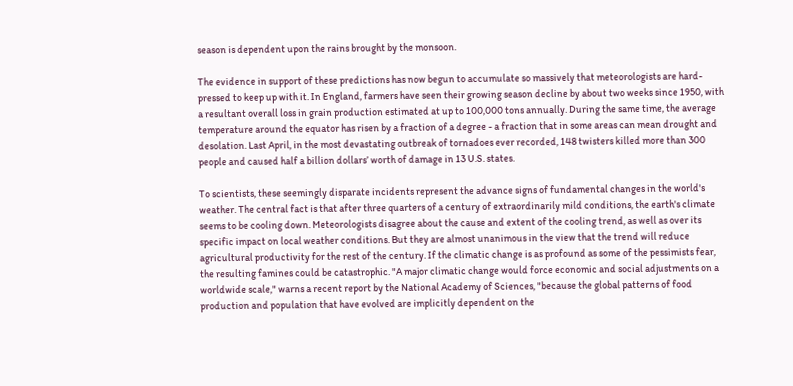season is dependent upon the rains brought by the monsoon.

The evidence in support of these predictions has now begun to accumulate so massively that meteorologists are hard-pressed to keep up with it. In England, farmers have seen their growing season decline by about two weeks since 1950, with a resultant overall loss in grain production estimated at up to 100,000 tons annually. During the same time, the average temperature around the equator has risen by a fraction of a degree - a fraction that in some areas can mean drought and desolation. Last April, in the most devastating outbreak of tornadoes ever recorded, 148 twisters killed more than 300 people and caused half a billion dollars’ worth of damage in 13 U.S. states.

To scientists, these seemingly disparate incidents represent the advance signs of fundamental changes in the world's weather. The central fact is that after three quarters of a century of extraordinarily mild conditions, the earth's climate seems to be cooling down. Meteorologists disagree about the cause and extent of the cooling trend, as well as over its specific impact on local weather conditions. But they are almost unanimous in the view that the trend will reduce agricultural productivity for the rest of the century. If the climatic change is as profound as some of the pessimists fear, the resulting famines could be catastrophic. "A major climatic change would force economic and social adjustments on a worldwide scale," warns a recent report by the National Academy of Sciences, "because the global patterns of food production and population that have evolved are implicitly dependent on the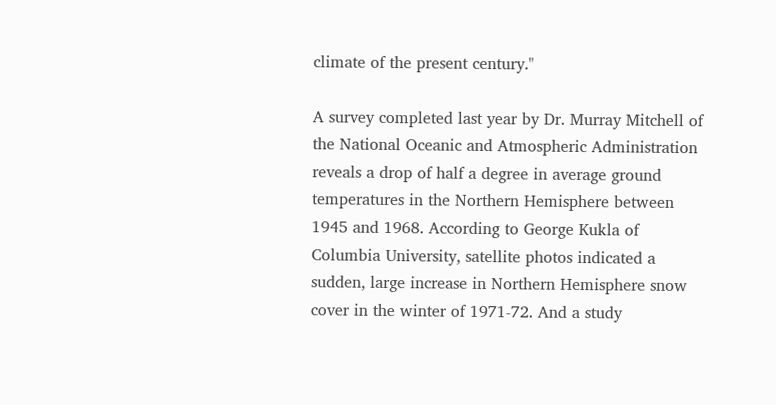climate of the present century."

A survey completed last year by Dr. Murray Mitchell of the National Oceanic and Atmospheric Administration reveals a drop of half a degree in average ground temperatures in the Northern Hemisphere between 1945 and 1968. According to George Kukla of Columbia University, satellite photos indicated a sudden, large increase in Northern Hemisphere snow cover in the winter of 1971-72. And a study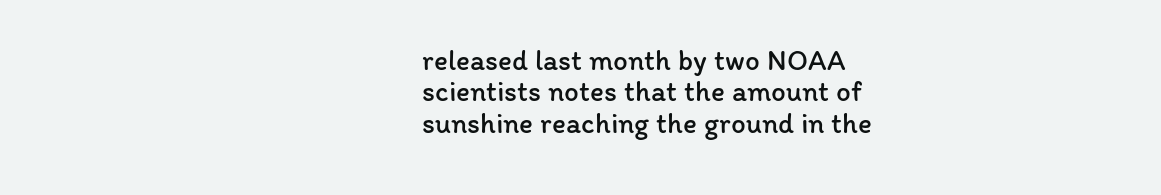released last month by two NOAA scientists notes that the amount of sunshine reaching the ground in the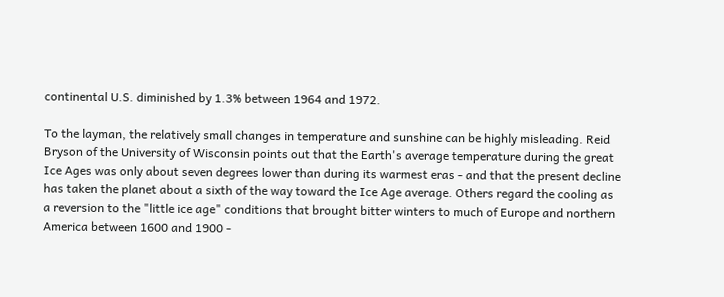continental U.S. diminished by 1.3% between 1964 and 1972.

To the layman, the relatively small changes in temperature and sunshine can be highly misleading. Reid Bryson of the University of Wisconsin points out that the Earth's average temperature during the great Ice Ages was only about seven degrees lower than during its warmest eras - and that the present decline has taken the planet about a sixth of the way toward the Ice Age average. Others regard the cooling as a reversion to the "little ice age" conditions that brought bitter winters to much of Europe and northern America between 1600 and 1900 -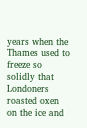years when the Thames used to freeze so solidly that Londoners roasted oxen on the ice and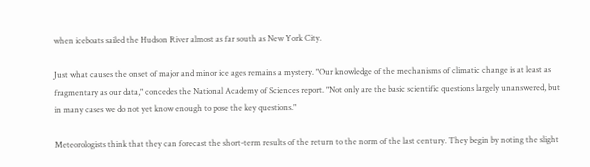when iceboats sailed the Hudson River almost as far south as New York City.

Just what causes the onset of major and minor ice ages remains a mystery. "Our knowledge of the mechanisms of climatic change is at least as fragmentary as our data," concedes the National Academy of Sciences report. "Not only are the basic scientific questions largely unanswered, but in many cases we do not yet know enough to pose the key questions."

Meteorologists think that they can forecast the short-term results of the return to the norm of the last century. They begin by noting the slight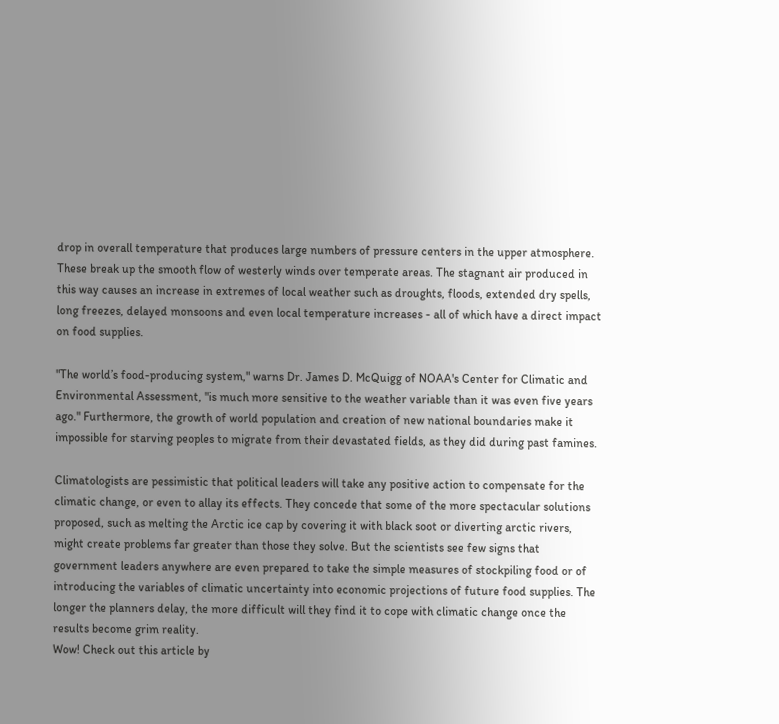drop in overall temperature that produces large numbers of pressure centers in the upper atmosphere. These break up the smooth flow of westerly winds over temperate areas. The stagnant air produced in this way causes an increase in extremes of local weather such as droughts, floods, extended dry spells, long freezes, delayed monsoons and even local temperature increases - all of which have a direct impact on food supplies.

"The world’s food-producing system," warns Dr. James D. McQuigg of NOAA's Center for Climatic and Environmental Assessment, "is much more sensitive to the weather variable than it was even five years ago." Furthermore, the growth of world population and creation of new national boundaries make it impossible for starving peoples to migrate from their devastated fields, as they did during past famines.

Climatologists are pessimistic that political leaders will take any positive action to compensate for the climatic change, or even to allay its effects. They concede that some of the more spectacular solutions proposed, such as melting the Arctic ice cap by covering it with black soot or diverting arctic rivers, might create problems far greater than those they solve. But the scientists see few signs that government leaders anywhere are even prepared to take the simple measures of stockpiling food or of introducing the variables of climatic uncertainty into economic projections of future food supplies. The longer the planners delay, the more difficult will they find it to cope with climatic change once the results become grim reality.
Wow! Check out this article by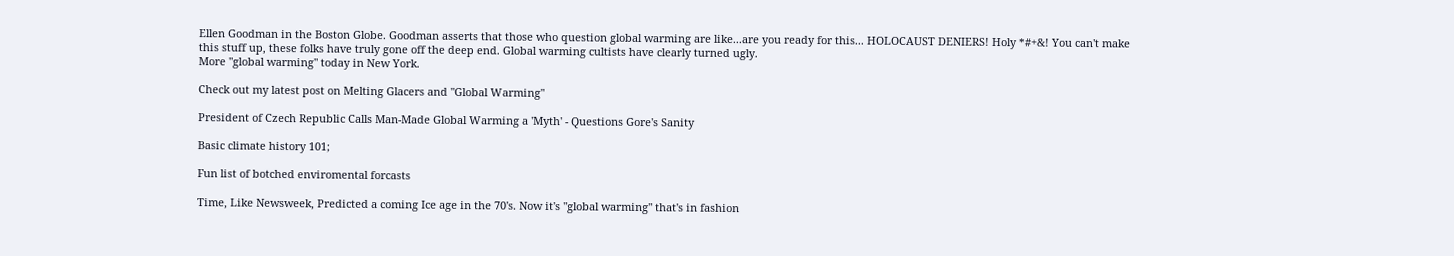Ellen Goodman in the Boston Globe. Goodman asserts that those who question global warming are like...are you ready for this... HOLOCAUST DENIERS! Holy *#+&! You can't make this stuff up, these folks have truly gone off the deep end. Global warming cultists have clearly turned ugly.
More "global warming" today in New York.

Check out my latest post on Melting Glacers and "Global Warming"

President of Czech Republic Calls Man-Made Global Warming a 'Myth' - Questions Gore's Sanity

Basic climate history 101;

Fun list of botched enviromental forcasts

Time, Like Newsweek, Predicted a coming Ice age in the 70's. Now it's "global warming" that's in fashion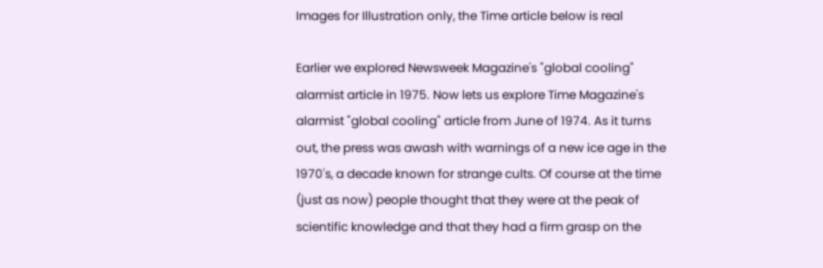Images for Illustration only, the Time article below is real

Earlier we explored Newsweek Magazine's "global cooling" alarmist article in 1975. Now lets us explore Time Magazine's alarmist "global cooling" article from June of 1974. As it turns out, the press was awash with warnings of a new ice age in the 1970's, a decade known for strange cults. Of course at the time (just as now) people thought that they were at the peak of scientific knowledge and that they had a firm grasp on the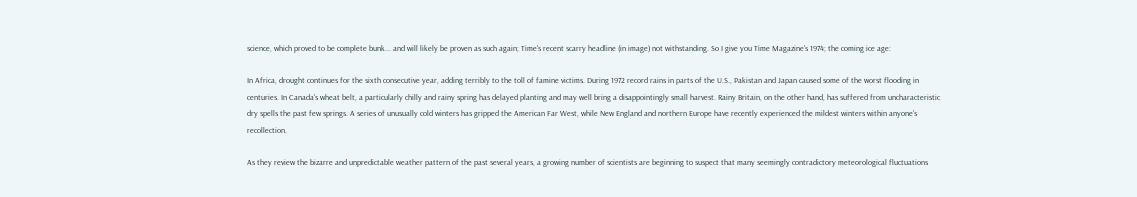science, which proved to be complete bunk... and will likely be proven as such again; Time's recent scarry headline (in image) not withstanding. So I give you Time Magazine's 1974; the coming ice age:

In Africa, drought continues for the sixth consecutive year, adding terribly to the toll of famine victims. During 1972 record rains in parts of the U.S., Pakistan and Japan caused some of the worst flooding in centuries. In Canada's wheat belt, a particularly chilly and rainy spring has delayed planting and may well bring a disappointingly small harvest. Rainy Britain, on the other hand, has suffered from uncharacteristic dry spells the past few springs. A series of unusually cold winters has gripped the American Far West, while New England and northern Europe have recently experienced the mildest winters within anyone's recollection.

As they review the bizarre and unpredictable weather pattern of the past several years, a growing number of scientists are beginning to suspect that many seemingly contradictory meteorological fluctuations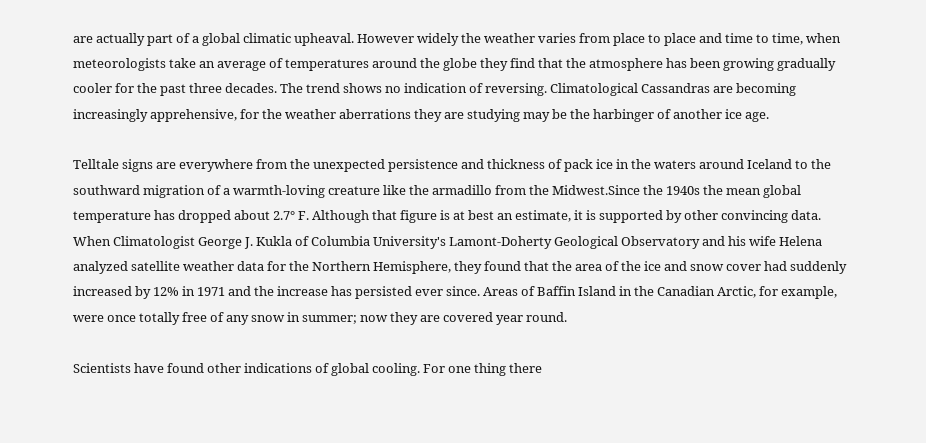are actually part of a global climatic upheaval. However widely the weather varies from place to place and time to time, when meteorologists take an average of temperatures around the globe they find that the atmosphere has been growing gradually cooler for the past three decades. The trend shows no indication of reversing. Climatological Cassandras are becoming increasingly apprehensive, for the weather aberrations they are studying may be the harbinger of another ice age.

Telltale signs are everywhere from the unexpected persistence and thickness of pack ice in the waters around Iceland to the southward migration of a warmth-loving creature like the armadillo from the Midwest.Since the 1940s the mean global temperature has dropped about 2.7° F. Although that figure is at best an estimate, it is supported by other convincing data. When Climatologist George J. Kukla of Columbia University's Lamont-Doherty Geological Observatory and his wife Helena analyzed satellite weather data for the Northern Hemisphere, they found that the area of the ice and snow cover had suddenly increased by 12% in 1971 and the increase has persisted ever since. Areas of Baffin Island in the Canadian Arctic, for example, were once totally free of any snow in summer; now they are covered year round.

Scientists have found other indications of global cooling. For one thing there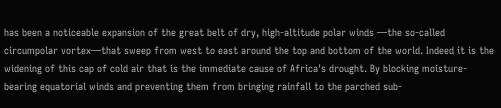has been a noticeable expansion of the great belt of dry, high-altitude polar winds —the so-called circumpolar vortex—that sweep from west to east around the top and bottom of the world. Indeed it is the widening of this cap of cold air that is the immediate cause of Africa's drought. By blocking moisture-bearing equatorial winds and preventing them from bringing rainfall to the parched sub-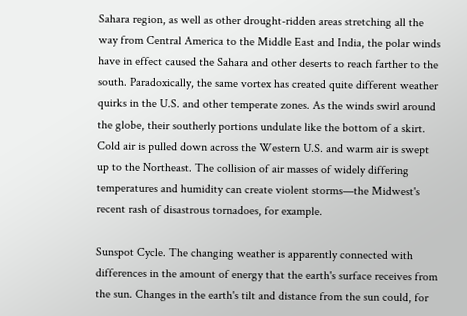Sahara region, as well as other drought-ridden areas stretching all the way from Central America to the Middle East and India, the polar winds have in effect caused the Sahara and other deserts to reach farther to the south. Paradoxically, the same vortex has created quite different weather quirks in the U.S. and other temperate zones. As the winds swirl around the globe, their southerly portions undulate like the bottom of a skirt. Cold air is pulled down across the Western U.S. and warm air is swept up to the Northeast. The collision of air masses of widely differing temperatures and humidity can create violent storms—the Midwest's recent rash of disastrous tornadoes, for example.

Sunspot Cycle. The changing weather is apparently connected with differences in the amount of energy that the earth's surface receives from the sun. Changes in the earth's tilt and distance from the sun could, for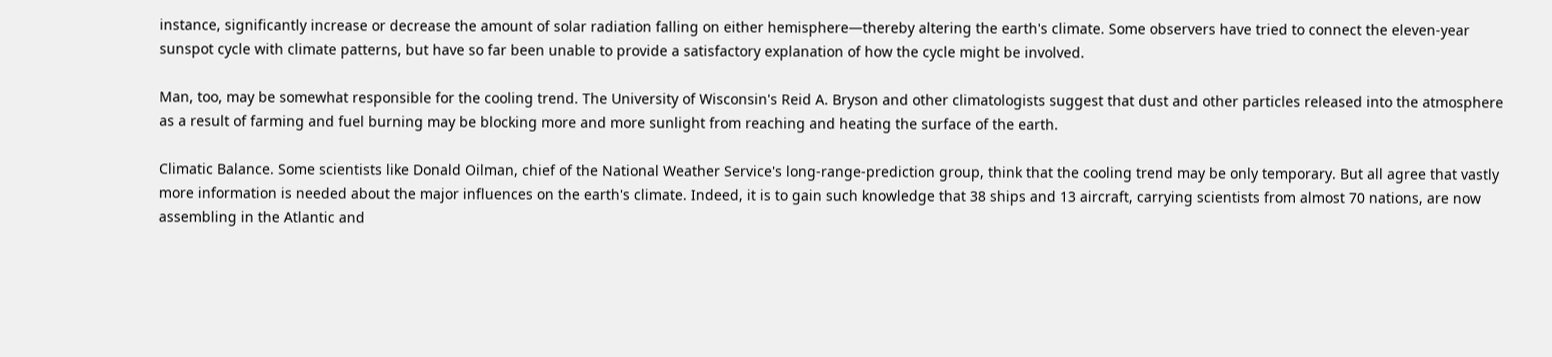instance, significantly increase or decrease the amount of solar radiation falling on either hemisphere—thereby altering the earth's climate. Some observers have tried to connect the eleven-year sunspot cycle with climate patterns, but have so far been unable to provide a satisfactory explanation of how the cycle might be involved.

Man, too, may be somewhat responsible for the cooling trend. The University of Wisconsin's Reid A. Bryson and other climatologists suggest that dust and other particles released into the atmosphere as a result of farming and fuel burning may be blocking more and more sunlight from reaching and heating the surface of the earth.

Climatic Balance. Some scientists like Donald Oilman, chief of the National Weather Service's long-range-prediction group, think that the cooling trend may be only temporary. But all agree that vastly more information is needed about the major influences on the earth's climate. Indeed, it is to gain such knowledge that 38 ships and 13 aircraft, carrying scientists from almost 70 nations, are now assembling in the Atlantic and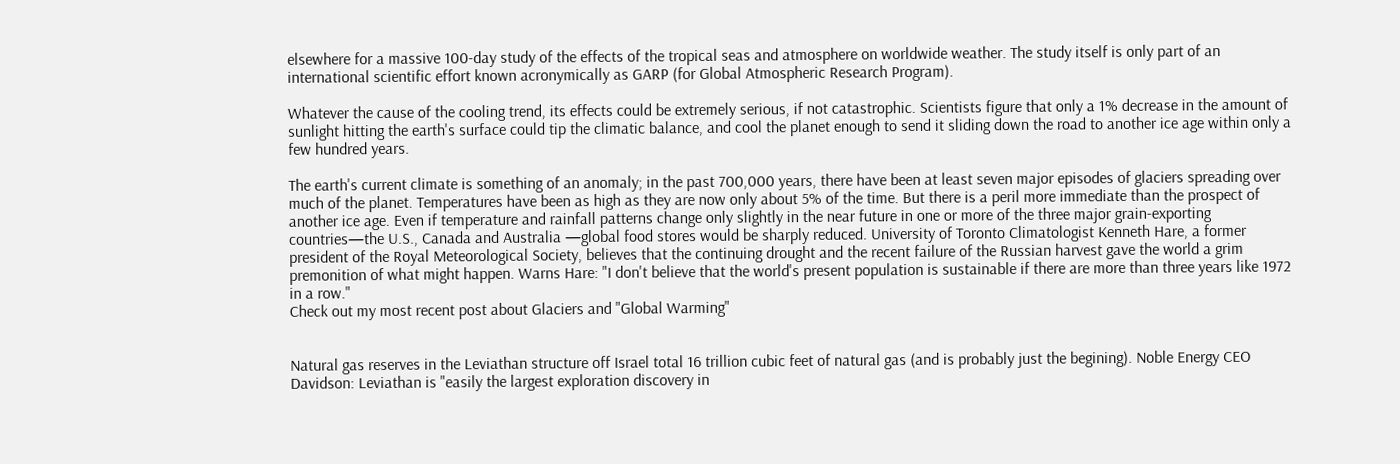elsewhere for a massive 100-day study of the effects of the tropical seas and atmosphere on worldwide weather. The study itself is only part of an international scientific effort known acronymically as GARP (for Global Atmospheric Research Program).

Whatever the cause of the cooling trend, its effects could be extremely serious, if not catastrophic. Scientists figure that only a 1% decrease in the amount of sunlight hitting the earth's surface could tip the climatic balance, and cool the planet enough to send it sliding down the road to another ice age within only a few hundred years.

The earth's current climate is something of an anomaly; in the past 700,000 years, there have been at least seven major episodes of glaciers spreading over much of the planet. Temperatures have been as high as they are now only about 5% of the time. But there is a peril more immediate than the prospect of another ice age. Even if temperature and rainfall patterns change only slightly in the near future in one or more of the three major grain-exporting countries—the U.S., Canada and Australia —global food stores would be sharply reduced. University of Toronto Climatologist Kenneth Hare, a former president of the Royal Meteorological Society, believes that the continuing drought and the recent failure of the Russian harvest gave the world a grim premonition of what might happen. Warns Hare: "I don't believe that the world's present population is sustainable if there are more than three years like 1972 in a row."
Check out my most recent post about Glaciers and "Global Warming"


Natural gas reserves in the Leviathan structure off Israel total 16 trillion cubic feet of natural gas (and is probably just the begining). Noble Energy CEO Davidson: Leviathan is "easily the largest exploration discovery in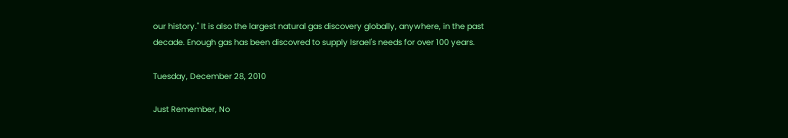our history." It is also the largest natural gas discovery globally, anywhere, in the past decade. Enough gas has been discovred to supply Israel's needs for over 100 years.

Tuesday, December 28, 2010

Just Remember, No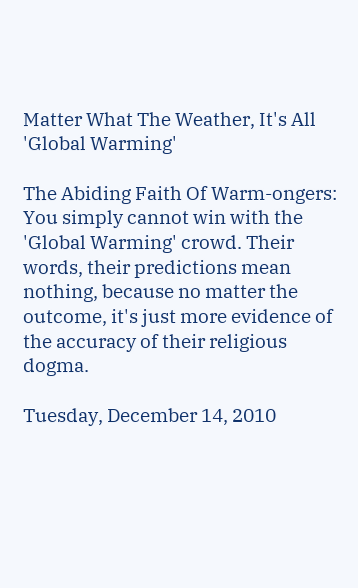Matter What The Weather, It's All 'Global Warming'

The Abiding Faith Of Warm-ongers: You simply cannot win with the 'Global Warming' crowd. Their words, their predictions mean nothing, because no matter the outcome, it's just more evidence of the accuracy of their religious dogma.

Tuesday, December 14, 2010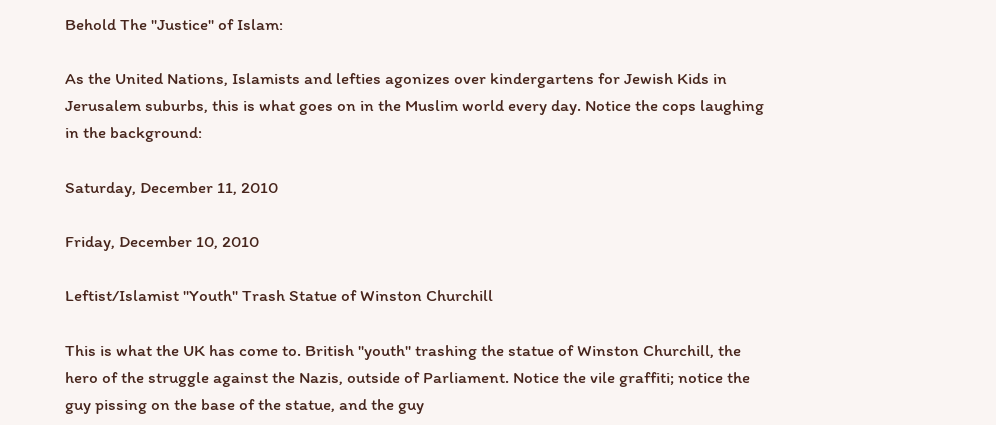Behold The "Justice" of Islam:

As the United Nations, Islamists and lefties agonizes over kindergartens for Jewish Kids in Jerusalem suburbs, this is what goes on in the Muslim world every day. Notice the cops laughing in the background:

Saturday, December 11, 2010

Friday, December 10, 2010

Leftist/Islamist "Youth" Trash Statue of Winston Churchill

This is what the UK has come to. British "youth" trashing the statue of Winston Churchill, the hero of the struggle against the Nazis, outside of Parliament. Notice the vile graffiti; notice the guy pissing on the base of the statue, and the guy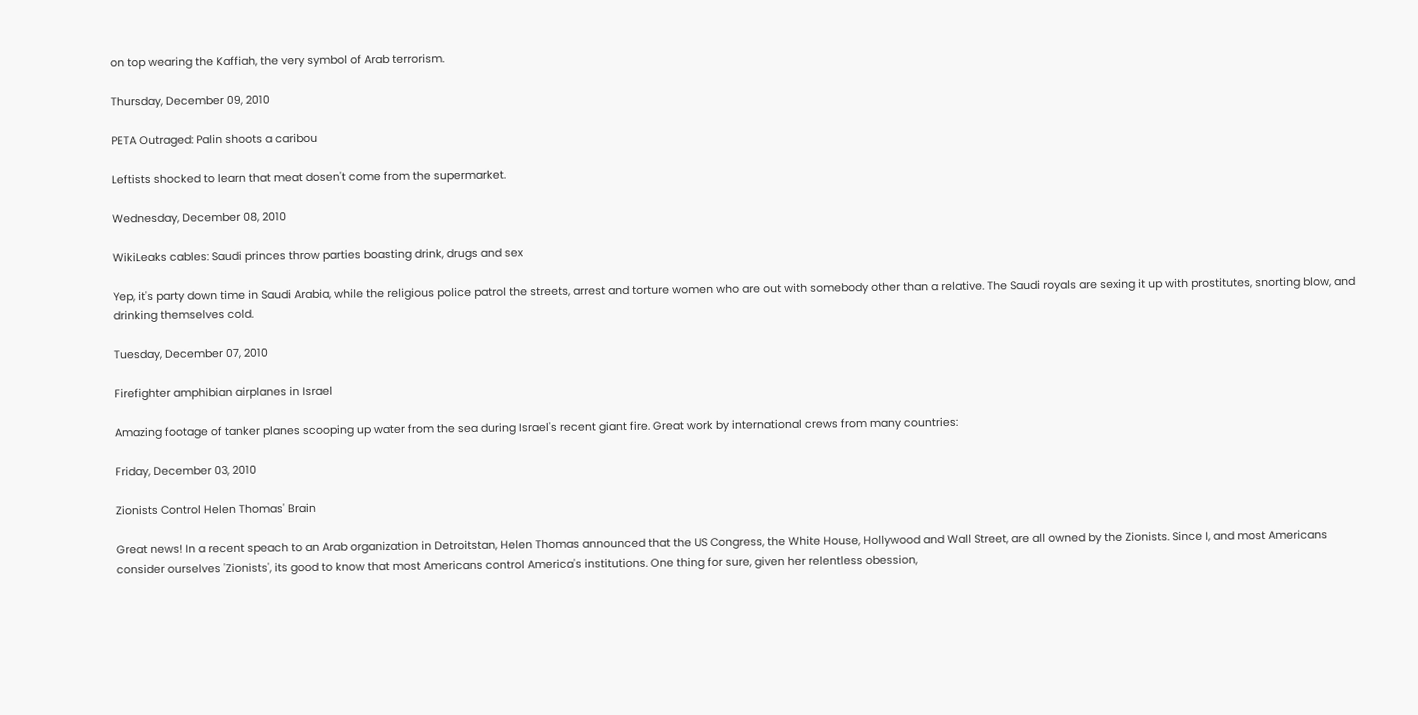on top wearing the Kaffiah, the very symbol of Arab terrorism.

Thursday, December 09, 2010

PETA Outraged: Palin shoots a caribou

Leftists shocked to learn that meat dosen't come from the supermarket.

Wednesday, December 08, 2010

WikiLeaks cables: Saudi princes throw parties boasting drink, drugs and sex

Yep, it's party down time in Saudi Arabia, while the religious police patrol the streets, arrest and torture women who are out with somebody other than a relative. The Saudi royals are sexing it up with prostitutes, snorting blow, and drinking themselves cold.

Tuesday, December 07, 2010

Firefighter amphibian airplanes in Israel

Amazing footage of tanker planes scooping up water from the sea during Israel's recent giant fire. Great work by international crews from many countries:

Friday, December 03, 2010

Zionists Control Helen Thomas' Brain

Great news! In a recent speach to an Arab organization in Detroitstan, Helen Thomas announced that the US Congress, the White House, Hollywood and Wall Street, are all owned by the Zionists. Since I, and most Americans consider ourselves 'Zionists', its good to know that most Americans control America's institutions. One thing for sure, given her relentless obession,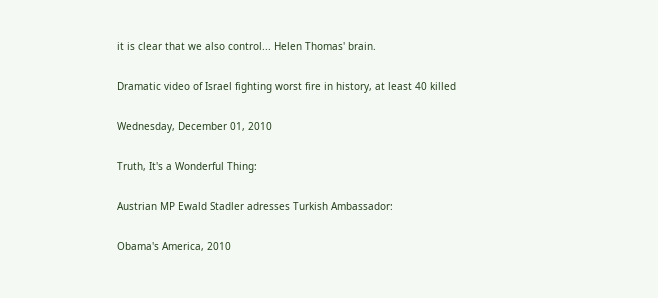it is clear that we also control... Helen Thomas' brain.

Dramatic video of Israel fighting worst fire in history, at least 40 killed

Wednesday, December 01, 2010

Truth, It's a Wonderful Thing:

Austrian MP Ewald Stadler adresses Turkish Ambassador:

Obama's America, 2010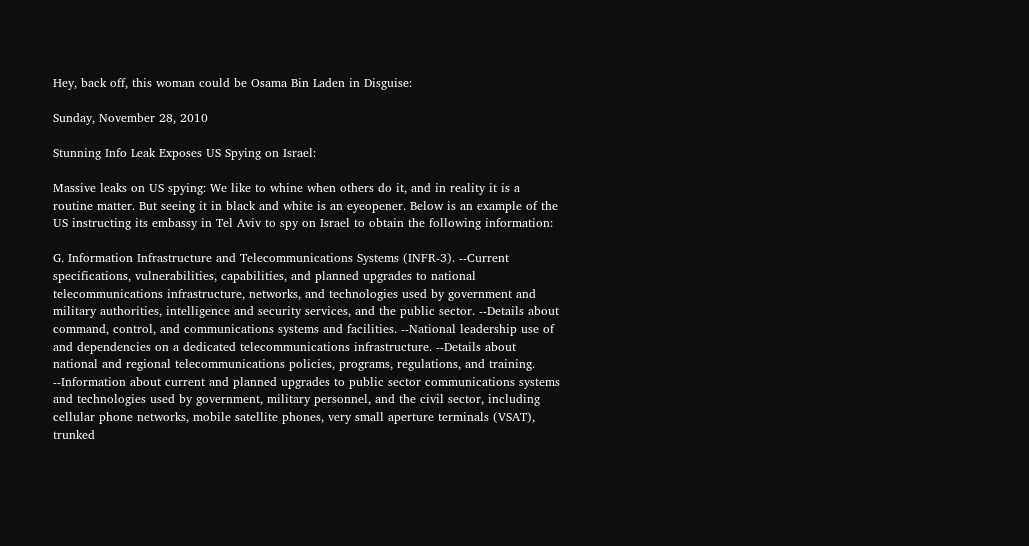Hey, back off, this woman could be Osama Bin Laden in Disguise:

Sunday, November 28, 2010

Stunning Info Leak Exposes US Spying on Israel:

Massive leaks on US spying: We like to whine when others do it, and in reality it is a routine matter. But seeing it in black and white is an eyeopener. Below is an example of the US instructing its embassy in Tel Aviv to spy on Israel to obtain the following information:

G. Information Infrastructure and Telecommunications Systems (INFR-3). --Current specifications, vulnerabilities, capabilities, and planned upgrades to national telecommunications infrastructure, networks, and technologies used by government and military authorities, intelligence and security services, and the public sector. --Details about command, control, and communications systems and facilities. --National leadership use of and dependencies on a dedicated telecommunications infrastructure. --Details about national and regional telecommunications policies, programs, regulations, and training. --Information about current and planned upgrades to public sector communications systems and technologies used by government, military personnel, and the civil sector, including cellular phone networks, mobile satellite phones, very small aperture terminals (VSAT), trunked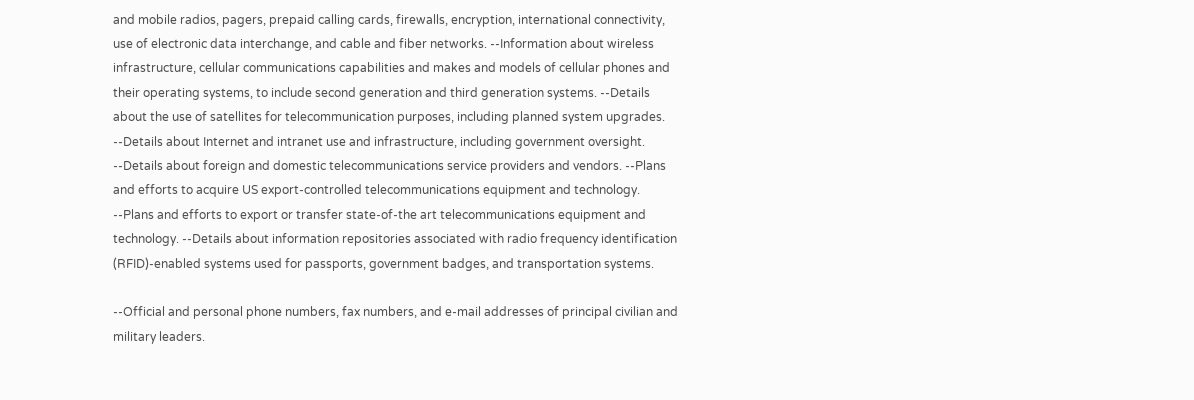and mobile radios, pagers, prepaid calling cards, firewalls, encryption, international connectivity, use of electronic data interchange, and cable and fiber networks. --Information about wireless infrastructure, cellular communications capabilities and makes and models of cellular phones and their operating systems, to include second generation and third generation systems. --Details about the use of satellites for telecommunication purposes, including planned system upgrades. --Details about Internet and intranet use and infrastructure, including government oversight. --Details about foreign and domestic telecommunications service providers and vendors. --Plans and efforts to acquire US export-controlled telecommunications equipment and technology. --Plans and efforts to export or transfer state-of-the art telecommunications equipment and technology. --Details about information repositories associated with radio frequency identification (RFID)-enabled systems used for passports, government badges, and transportation systems.

--Official and personal phone numbers, fax numbers, and e-mail addresses of principal civilian and military leaders.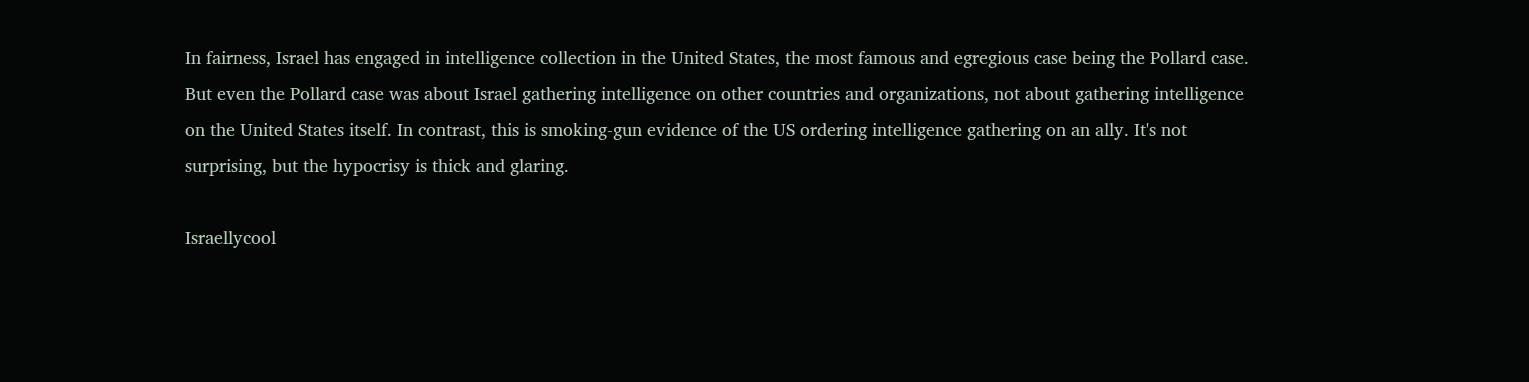In fairness, Israel has engaged in intelligence collection in the United States, the most famous and egregious case being the Pollard case. But even the Pollard case was about Israel gathering intelligence on other countries and organizations, not about gathering intelligence on the United States itself. In contrast, this is smoking-gun evidence of the US ordering intelligence gathering on an ally. It's not surprising, but the hypocrisy is thick and glaring.

Israellycool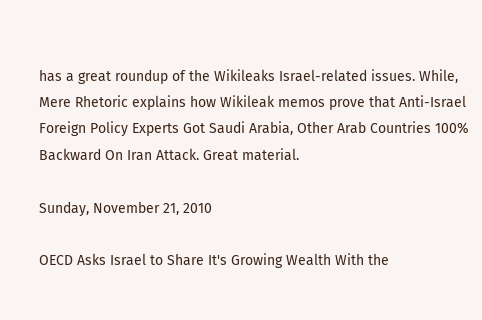has a great roundup of the Wikileaks Israel-related issues. While, Mere Rhetoric explains how Wikileak memos prove that Anti-Israel Foreign Policy Experts Got Saudi Arabia, Other Arab Countries 100% Backward On Iran Attack. Great material.

Sunday, November 21, 2010

OECD Asks Israel to Share It's Growing Wealth With the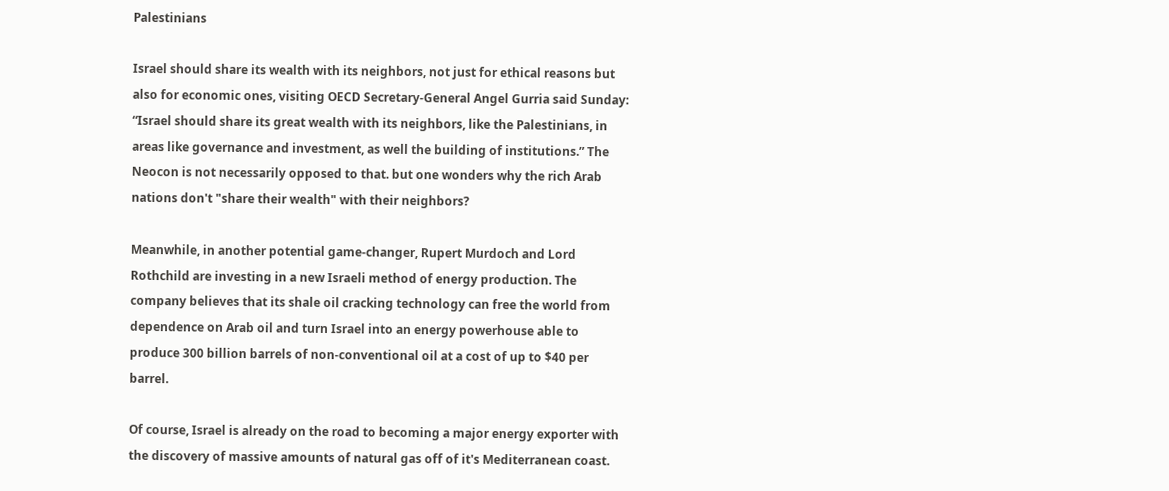Palestinians

Israel should share its wealth with its neighbors, not just for ethical reasons but also for economic ones, visiting OECD Secretary-General Angel Gurria said Sunday: “Israel should share its great wealth with its neighbors, like the Palestinians, in areas like governance and investment, as well the building of institutions.” The Neocon is not necessarily opposed to that. but one wonders why the rich Arab nations don't "share their wealth" with their neighbors?

Meanwhile, in another potential game-changer, Rupert Murdoch and Lord Rothchild are investing in a new Israeli method of energy production. The company believes that its shale oil cracking technology can free the world from dependence on Arab oil and turn Israel into an energy powerhouse able to produce 300 billion barrels of non-conventional oil at a cost of up to $40 per barrel.

Of course, Israel is already on the road to becoming a major energy exporter with the discovery of massive amounts of natural gas off of it's Mediterranean coast.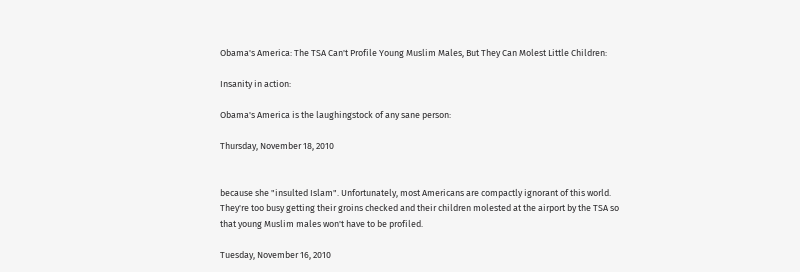Obama's America: The TSA Can't Profile Young Muslim Males, But They Can Molest Little Children:

Insanity in action:

Obama's America is the laughingstock of any sane person:

Thursday, November 18, 2010


because she "insulted Islam". Unfortunately, most Americans are compactly ignorant of this world. They're too busy getting their groins checked and their children molested at the airport by the TSA so that young Muslim males won't have to be profiled.

Tuesday, November 16, 2010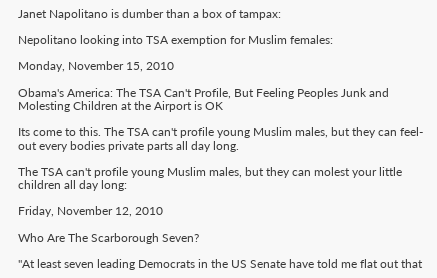Janet Napolitano is dumber than a box of tampax:

Nepolitano looking into TSA exemption for Muslim females:

Monday, November 15, 2010

Obama's America: The TSA Can't Profile, But Feeling Peoples Junk and Molesting Children at the Airport is OK

Its come to this. The TSA can't profile young Muslim males, but they can feel-out every bodies private parts all day long.

The TSA can't profile young Muslim males, but they can molest your little children all day long:

Friday, November 12, 2010

Who Are The Scarborough Seven?

"At least seven leading Democrats in the US Senate have told me flat out that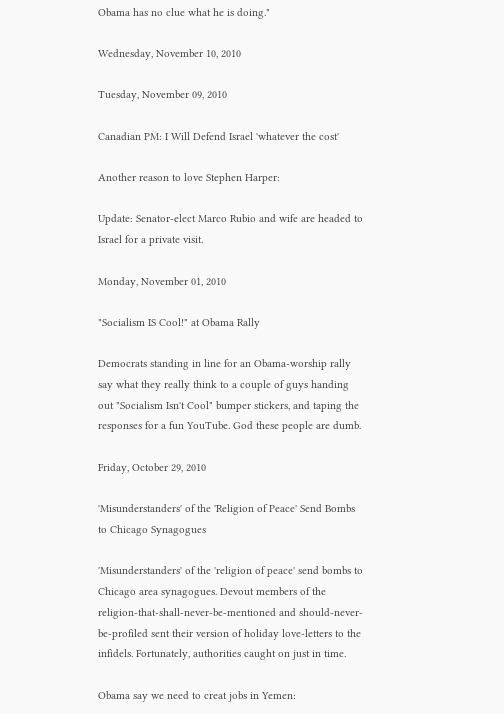Obama has no clue what he is doing."

Wednesday, November 10, 2010

Tuesday, November 09, 2010

Canadian PM: I Will Defend Israel 'whatever the cost'

Another reason to love Stephen Harper:

Update: Senator-elect Marco Rubio and wife are headed to Israel for a private visit.

Monday, November 01, 2010

"Socialism IS Cool!" at Obama Rally

Democrats standing in line for an Obama-worship rally say what they really think to a couple of guys handing out "Socialism Isn't Cool" bumper stickers, and taping the responses for a fun YouTube. God these people are dumb.

Friday, October 29, 2010

'Misunderstanders' of the 'Religion of Peace' Send Bombs to Chicago Synagogues

'Misunderstanders' of the 'religion of peace' send bombs to Chicago area synagogues. Devout members of the religion-that-shall-never-be-mentioned and should-never-be-profiled sent their version of holiday love-letters to the infidels. Fortunately, authorities caught on just in time.

Obama say we need to creat jobs in Yemen: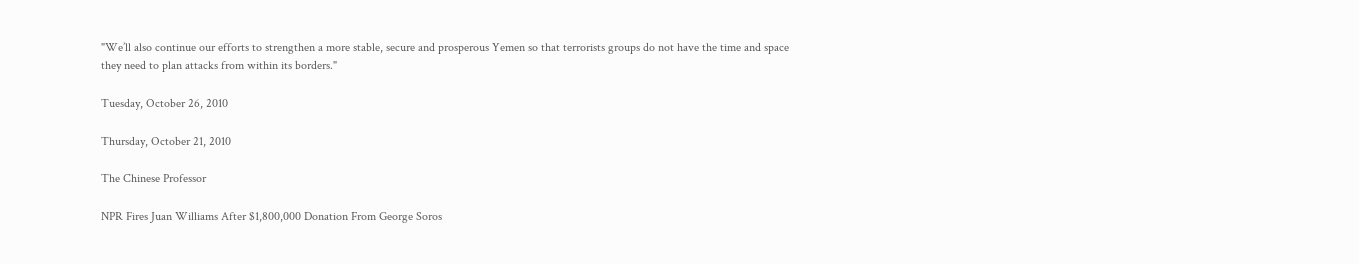"We’ll also continue our efforts to strengthen a more stable, secure and prosperous Yemen so that terrorists groups do not have the time and space they need to plan attacks from within its borders."

Tuesday, October 26, 2010

Thursday, October 21, 2010

The Chinese Professor

NPR Fires Juan Williams After $1,800,000 Donation From George Soros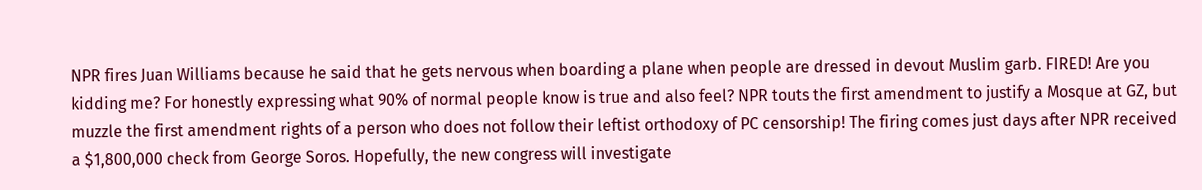NPR fires Juan Williams because he said that he gets nervous when boarding a plane when people are dressed in devout Muslim garb. FIRED! Are you kidding me? For honestly expressing what 90% of normal people know is true and also feel? NPR touts the first amendment to justify a Mosque at GZ, but muzzle the first amendment rights of a person who does not follow their leftist orthodoxy of PC censorship! The firing comes just days after NPR received a $1,800,000 check from George Soros. Hopefully, the new congress will investigate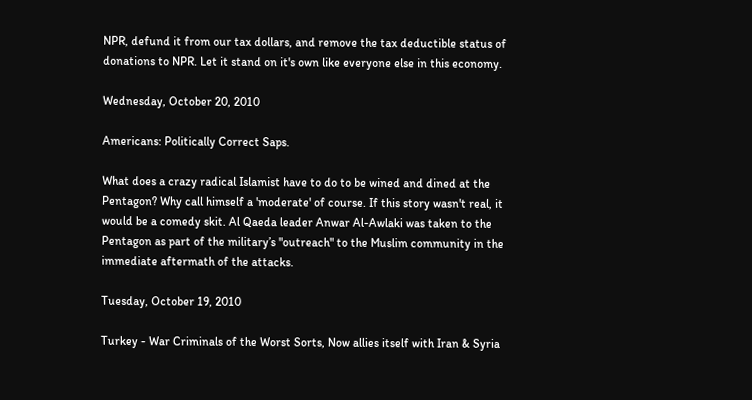NPR, defund it from our tax dollars, and remove the tax deductible status of donations to NPR. Let it stand on it's own like everyone else in this economy.

Wednesday, October 20, 2010

Americans: Politically Correct Saps.

What does a crazy radical Islamist have to do to be wined and dined at the Pentagon? Why call himself a 'moderate' of course. If this story wasn't real, it would be a comedy skit. Al Qaeda leader Anwar Al-Awlaki was taken to the Pentagon as part of the military’s "outreach" to the Muslim community in the immediate aftermath of the attacks.

Tuesday, October 19, 2010

Turkey - War Criminals of the Worst Sorts, Now allies itself with Iran & Syria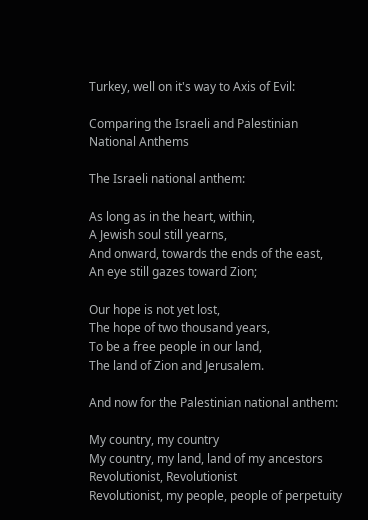Turkey, well on it's way to Axis of Evil:

Comparing the Israeli and Palestinian National Anthems

The Israeli national anthem:

As long as in the heart, within,
A Jewish soul still yearns,
And onward, towards the ends of the east,
An eye still gazes toward Zion;

Our hope is not yet lost,
The hope of two thousand years,
To be a free people in our land,
The land of Zion and Jerusalem.

And now for the Palestinian national anthem:

My country, my country
My country, my land, land of my ancestors
Revolutionist, Revolutionist
Revolutionist, my people, people of perpetuity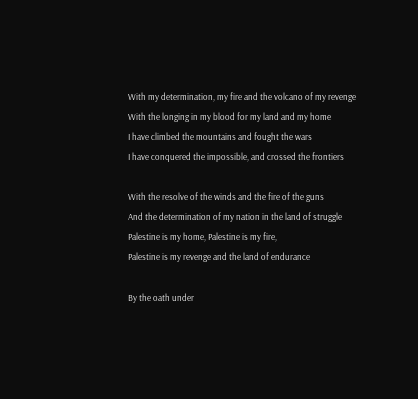With my determination, my fire and the volcano of my revenge
With the longing in my blood for my land and my home
I have climbed the mountains and fought the wars
I have conquered the impossible, and crossed the frontiers

With the resolve of the winds and the fire of the guns
And the determination of my nation in the land of struggle
Palestine is my home, Palestine is my fire,
Palestine is my revenge and the land of endurance

By the oath under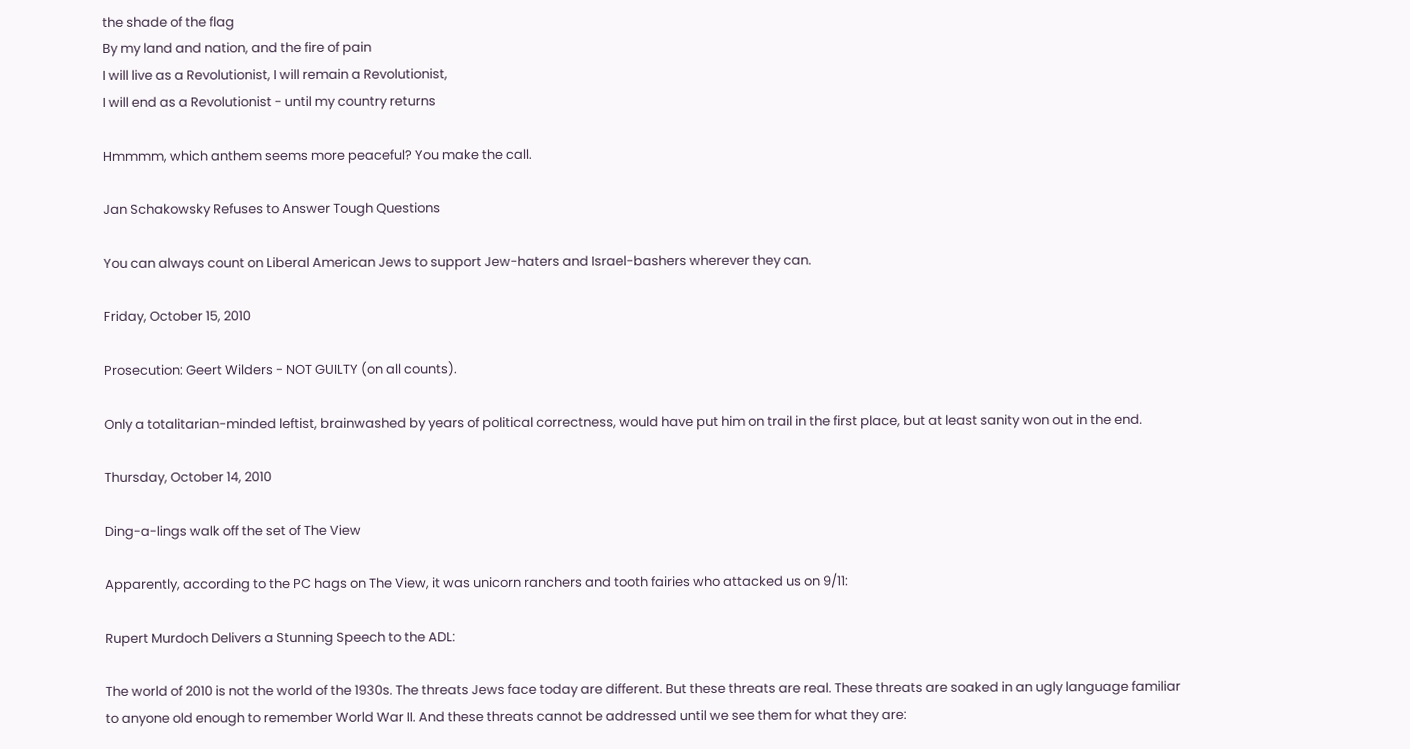the shade of the flag
By my land and nation, and the fire of pain
I will live as a Revolutionist, I will remain a Revolutionist,
I will end as a Revolutionist - until my country returns

Hmmmm, which anthem seems more peaceful? You make the call.

Jan Schakowsky Refuses to Answer Tough Questions

You can always count on Liberal American Jews to support Jew-haters and Israel-bashers wherever they can.

Friday, October 15, 2010

Prosecution: Geert Wilders - NOT GUILTY (on all counts).

Only a totalitarian-minded leftist, brainwashed by years of political correctness, would have put him on trail in the first place, but at least sanity won out in the end.

Thursday, October 14, 2010

Ding-a-lings walk off the set of The View

Apparently, according to the PC hags on The View, it was unicorn ranchers and tooth fairies who attacked us on 9/11:

Rupert Murdoch Delivers a Stunning Speech to the ADL:

The world of 2010 is not the world of the 1930s. The threats Jews face today are different. But these threats are real. These threats are soaked in an ugly language familiar to anyone old enough to remember World War II. And these threats cannot be addressed until we see them for what they are: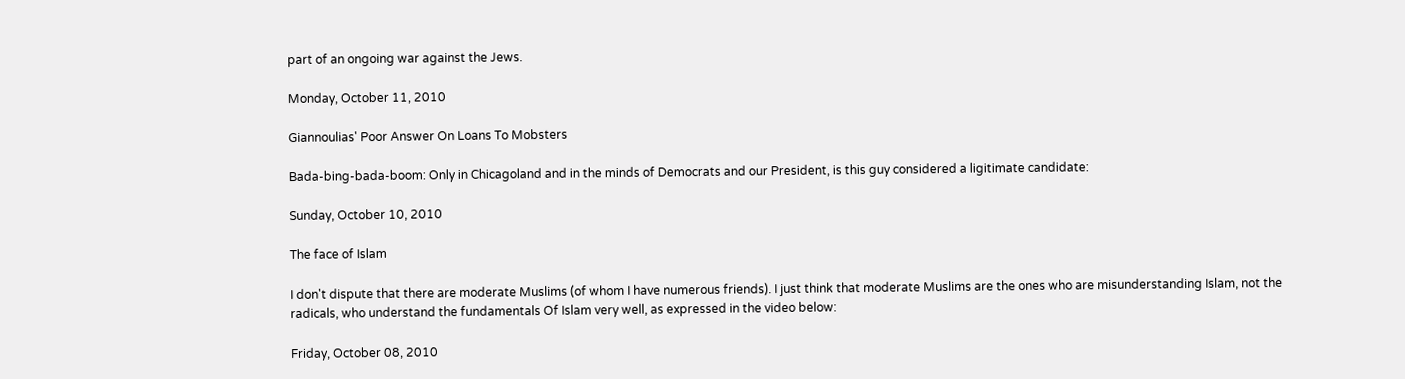part of an ongoing war against the Jews.

Monday, October 11, 2010

Giannoulias' Poor Answer On Loans To Mobsters

Bada-bing-bada-boom: Only in Chicagoland and in the minds of Democrats and our President, is this guy considered a ligitimate candidate:

Sunday, October 10, 2010

The face of Islam

I don't dispute that there are moderate Muslims (of whom I have numerous friends). I just think that moderate Muslims are the ones who are misunderstanding Islam, not the radicals, who understand the fundamentals Of Islam very well, as expressed in the video below:

Friday, October 08, 2010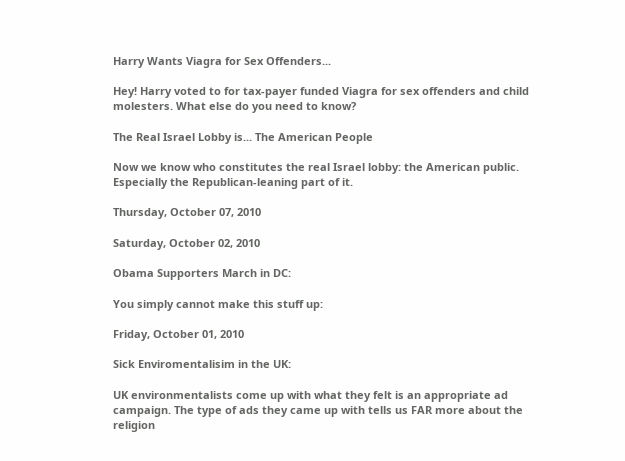Harry Wants Viagra for Sex Offenders...

Hey! Harry voted to for tax-payer funded Viagra for sex offenders and child molesters. What else do you need to know?

The Real Israel Lobby is... The American People

Now we know who constitutes the real Israel lobby: the American public. Especially the Republican-leaning part of it.

Thursday, October 07, 2010

Saturday, October 02, 2010

Obama Supporters March in DC:

You simply cannot make this stuff up:

Friday, October 01, 2010

Sick Enviromentalisim in the UK:

UK environmentalists come up with what they felt is an appropriate ad campaign. The type of ads they came up with tells us FAR more about the religion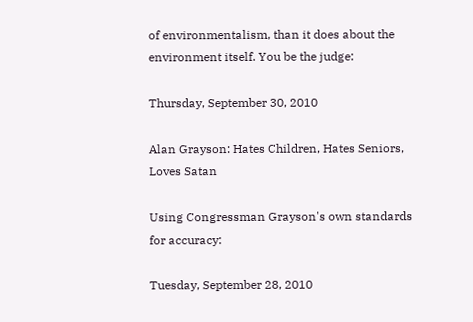of environmentalism, than it does about the environment itself. You be the judge:

Thursday, September 30, 2010

Alan Grayson: Hates Children, Hates Seniors, Loves Satan

Using Congressman Grayson's own standards for accuracy:

Tuesday, September 28, 2010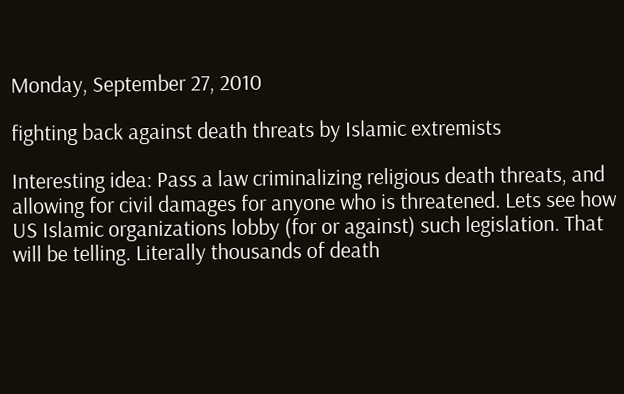Monday, September 27, 2010

fighting back against death threats by Islamic extremists

Interesting idea: Pass a law criminalizing religious death threats, and allowing for civil damages for anyone who is threatened. Lets see how US Islamic organizations lobby (for or against) such legislation. That will be telling. Literally thousands of death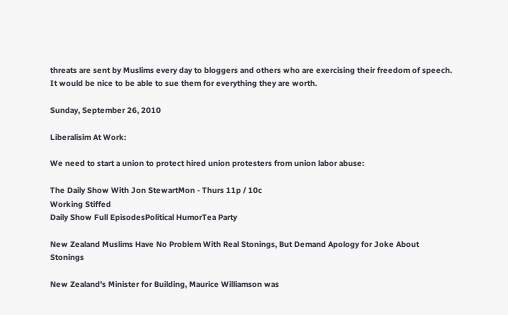threats are sent by Muslims every day to bloggers and others who are exercising their freedom of speech. It would be nice to be able to sue them for everything they are worth.

Sunday, September 26, 2010

Liberalisim At Work:

We need to start a union to protect hired union protesters from union labor abuse:

The Daily Show With Jon StewartMon - Thurs 11p / 10c
Working Stiffed
Daily Show Full EpisodesPolitical HumorTea Party

New Zealand Muslims Have No Problem With Real Stonings, But Demand Apology for Joke About Stonings

New Zealand's Minister for Building, Maurice Williamson was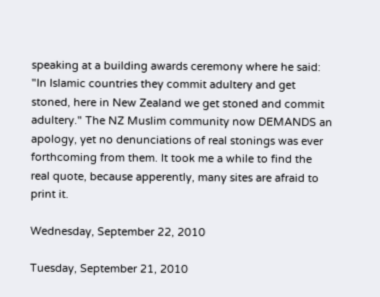speaking at a building awards ceremony where he said: "In Islamic countries they commit adultery and get stoned, here in New Zealand we get stoned and commit adultery." The NZ Muslim community now DEMANDS an apology, yet no denunciations of real stonings was ever forthcoming from them. It took me a while to find the real quote, because apperently, many sites are afraid to print it.

Wednesday, September 22, 2010

Tuesday, September 21, 2010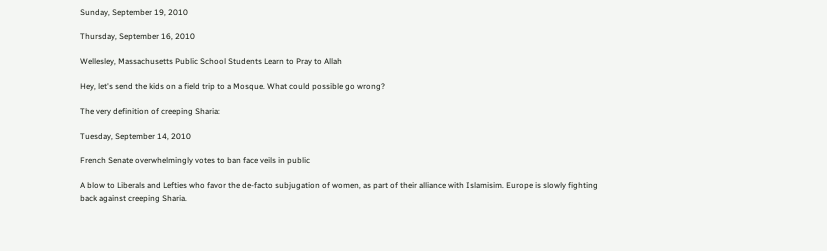Sunday, September 19, 2010

Thursday, September 16, 2010

Wellesley, Massachusetts Public School Students Learn to Pray to Allah

Hey, let's send the kids on a field trip to a Mosque. What could possible go wrong?

The very definition of creeping Sharia:

Tuesday, September 14, 2010

French Senate overwhelmingly votes to ban face veils in public

A blow to Liberals and Lefties who favor the de-facto subjugation of women, as part of their alliance with Islamisim. Europe is slowly fighting back against creeping Sharia.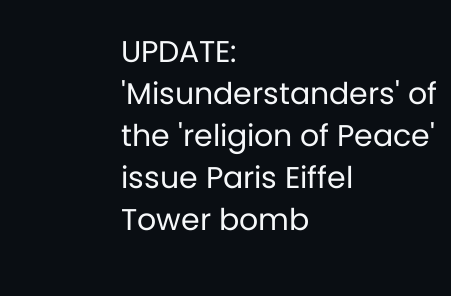UPDATE: 'Misunderstanders' of the 'religion of Peace' issue Paris Eiffel Tower bomb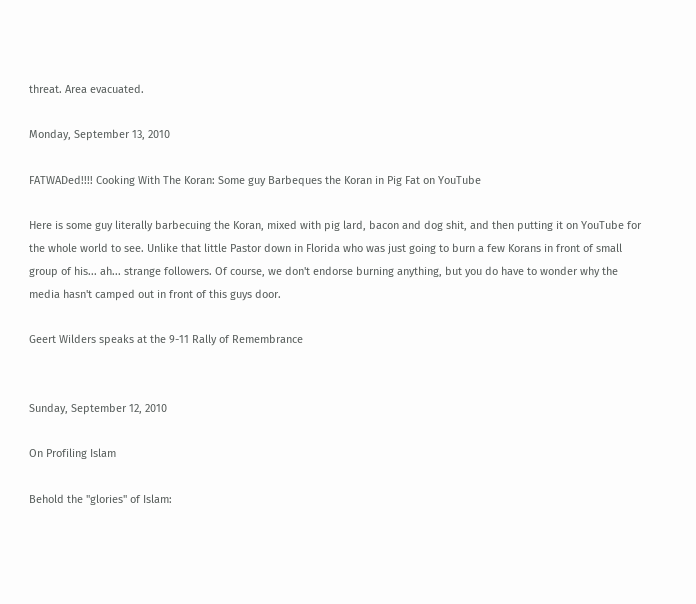threat. Area evacuated.

Monday, September 13, 2010

FATWADed!!!! Cooking With The Koran: Some guy Barbeques the Koran in Pig Fat on YouTube

Here is some guy literally barbecuing the Koran, mixed with pig lard, bacon and dog shit, and then putting it on YouTube for the whole world to see. Unlike that little Pastor down in Florida who was just going to burn a few Korans in front of small group of his... ah... strange followers. Of course, we don't endorse burning anything, but you do have to wonder why the media hasn't camped out in front of this guys door.

Geert Wilders speaks at the 9-11 Rally of Remembrance


Sunday, September 12, 2010

On Profiling Islam

Behold the "glories" of Islam: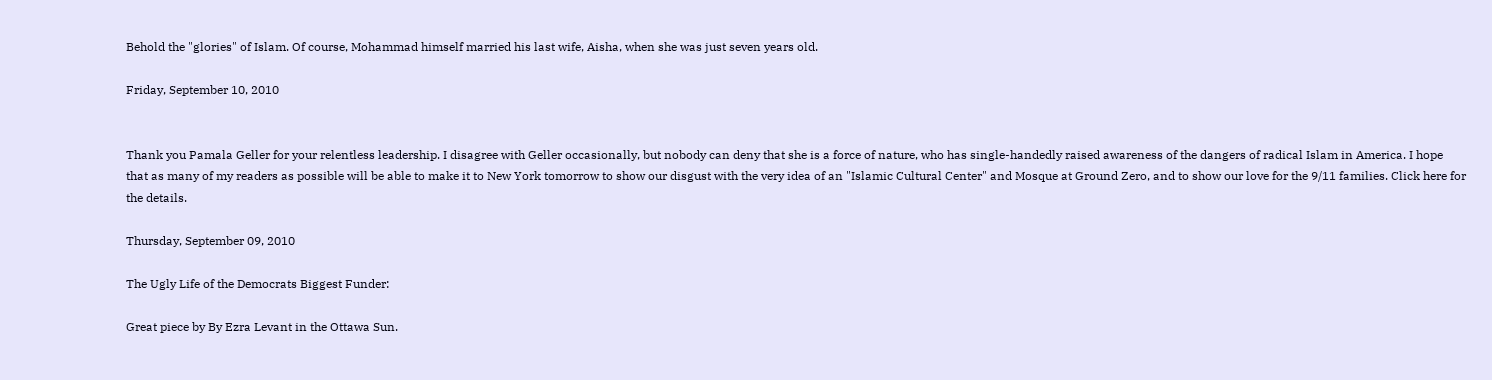Behold the "glories" of Islam. Of course, Mohammad himself married his last wife, Aisha, when she was just seven years old.

Friday, September 10, 2010


Thank you Pamala Geller for your relentless leadership. I disagree with Geller occasionally, but nobody can deny that she is a force of nature, who has single-handedly raised awareness of the dangers of radical Islam in America. I hope that as many of my readers as possible will be able to make it to New York tomorrow to show our disgust with the very idea of an "Islamic Cultural Center" and Mosque at Ground Zero, and to show our love for the 9/11 families. Click here for the details.

Thursday, September 09, 2010

The Ugly Life of the Democrats Biggest Funder:

Great piece by By Ezra Levant in the Ottawa Sun.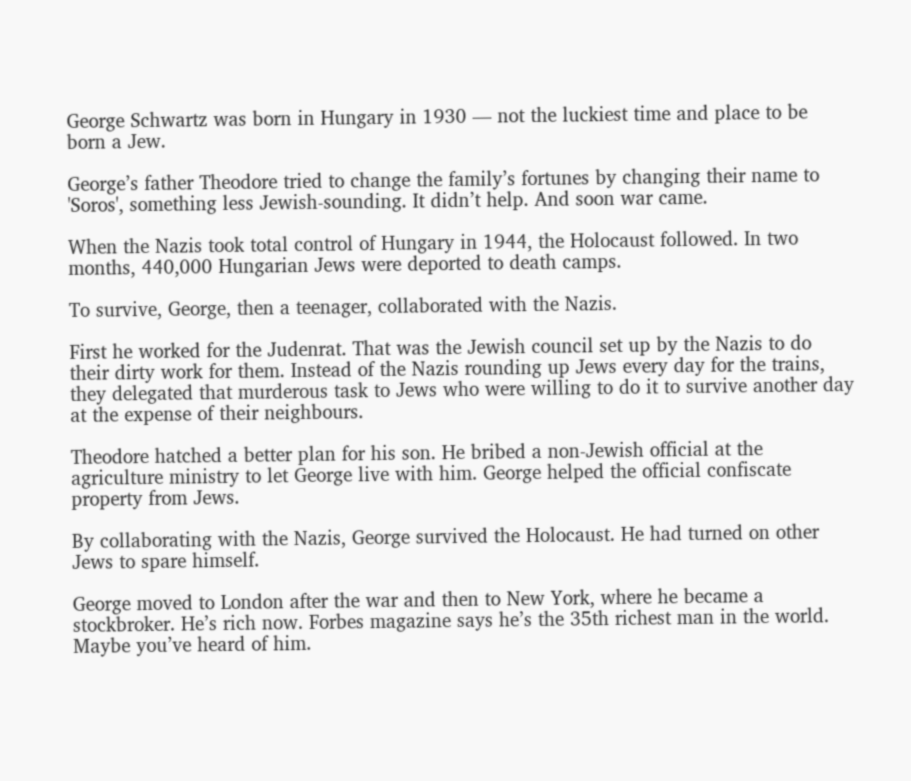George Schwartz was born in Hungary in 1930 — not the luckiest time and place to be born a Jew.

George’s father Theodore tried to change the family’s fortunes by changing their name to 'Soros', something less Jewish-sounding. It didn’t help. And soon war came.

When the Nazis took total control of Hungary in 1944, the Holocaust followed. In two months, 440,000 Hungarian Jews were deported to death camps.

To survive, George, then a teenager, collaborated with the Nazis.

First he worked for the Judenrat. That was the Jewish council set up by the Nazis to do their dirty work for them. Instead of the Nazis rounding up Jews every day for the trains, they delegated that murderous task to Jews who were willing to do it to survive another day at the expense of their neighbours.

Theodore hatched a better plan for his son. He bribed a non-Jewish official at the agriculture ministry to let George live with him. George helped the official confiscate property from Jews.

By collaborating with the Nazis, George survived the Holocaust. He had turned on other Jews to spare himself.

George moved to London after the war and then to New York, where he became a stockbroker. He’s rich now. Forbes magazine says he’s the 35th richest man in the world. Maybe you’ve heard of him.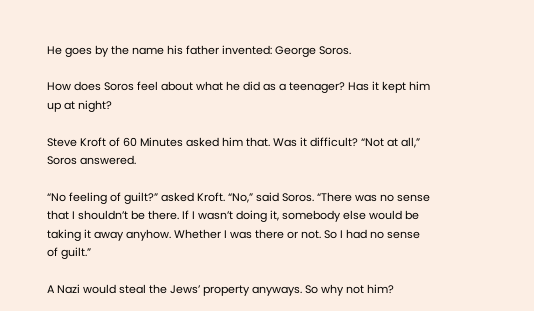He goes by the name his father invented: George Soros.

How does Soros feel about what he did as a teenager? Has it kept him up at night?

Steve Kroft of 60 Minutes asked him that. Was it difficult? “Not at all,” Soros answered.

“No feeling of guilt?” asked Kroft. “No,” said Soros. “There was no sense that I shouldn’t be there. If I wasn’t doing it, somebody else would be taking it away anyhow. Whether I was there or not. So I had no sense of guilt.”

A Nazi would steal the Jews’ property anyways. So why not him?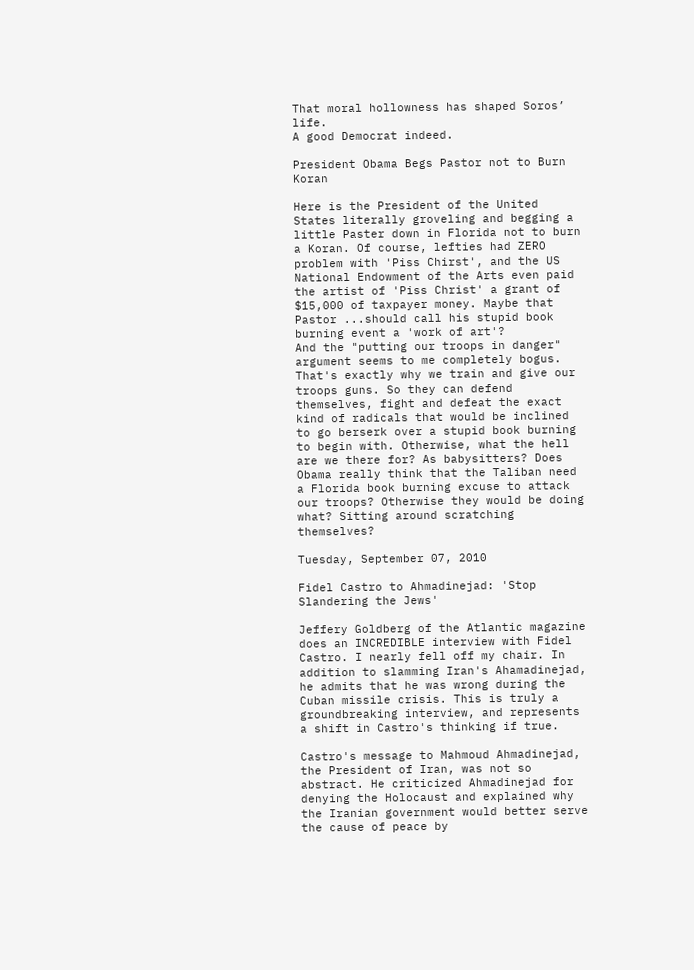That moral hollowness has shaped Soros’ life.
A good Democrat indeed.

President Obama Begs Pastor not to Burn Koran

Here is the President of the United States literally groveling and begging a little Paster down in Florida not to burn a Koran. Of course, lefties had ZERO problem with 'Piss Chirst', and the US National Endowment of the Arts even paid the artist of 'Piss Christ' a grant of $15,000 of taxpayer money. Maybe that Pastor ...should call his stupid book burning event a 'work of art'?
And the "putting our troops in danger" argument seems to me completely bogus. That's exactly why we train and give our troops guns. So they can defend themselves, fight and defeat the exact kind of radicals that would be inclined to go berserk over a stupid book burning to begin with. Otherwise, what the hell are we there for? As babysitters? Does Obama really think that the Taliban need a Florida book burning excuse to attack our troops? Otherwise they would be doing what? Sitting around scratching themselves?

Tuesday, September 07, 2010

Fidel Castro to Ahmadinejad: 'Stop Slandering the Jews'

Jeffery Goldberg of the Atlantic magazine does an INCREDIBLE interview with Fidel Castro. I nearly fell off my chair. In addition to slamming Iran's Ahamadinejad, he admits that he was wrong during the Cuban missile crisis. This is truly a groundbreaking interview, and represents a shift in Castro's thinking if true.

Castro's message to Mahmoud Ahmadinejad, the President of Iran, was not so abstract. He criticized Ahmadinejad for denying the Holocaust and explained why the Iranian government would better serve the cause of peace by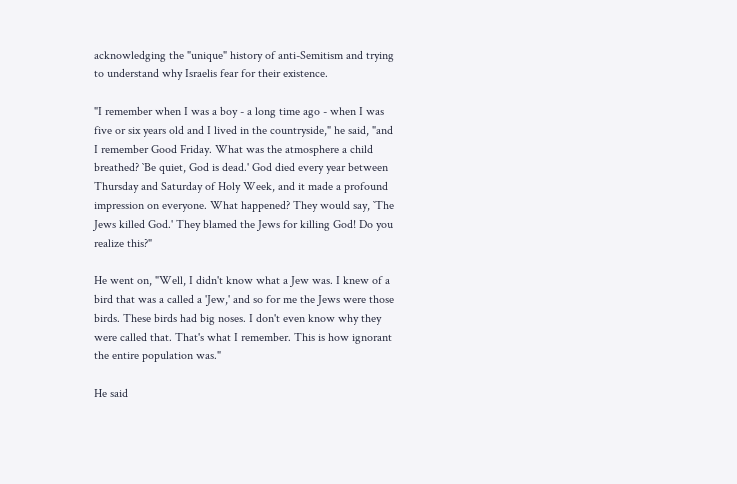acknowledging the "unique" history of anti-Semitism and trying to understand why Israelis fear for their existence.

"I remember when I was a boy - a long time ago - when I was five or six years old and I lived in the countryside," he said, "and I remember Good Friday. What was the atmosphere a child breathed? `Be quiet, God is dead.' God died every year between Thursday and Saturday of Holy Week, and it made a profound impression on everyone. What happened? They would say, `The Jews killed God.' They blamed the Jews for killing God! Do you realize this?"

He went on, "Well, I didn't know what a Jew was. I knew of a bird that was a called a 'Jew,' and so for me the Jews were those birds. These birds had big noses. I don't even know why they were called that. That's what I remember. This is how ignorant the entire population was."

He said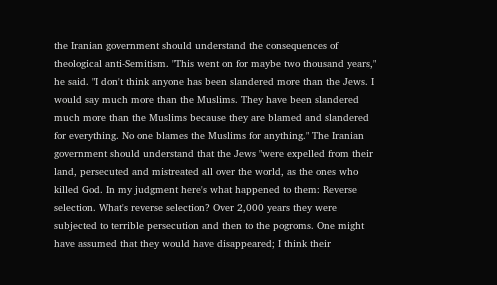the Iranian government should understand the consequences of theological anti-Semitism. "This went on for maybe two thousand years," he said. "I don't think anyone has been slandered more than the Jews. I would say much more than the Muslims. They have been slandered much more than the Muslims because they are blamed and slandered for everything. No one blames the Muslims for anything." The Iranian government should understand that the Jews "were expelled from their land, persecuted and mistreated all over the world, as the ones who killed God. In my judgment here's what happened to them: Reverse selection. What's reverse selection? Over 2,000 years they were subjected to terrible persecution and then to the pogroms. One might have assumed that they would have disappeared; I think their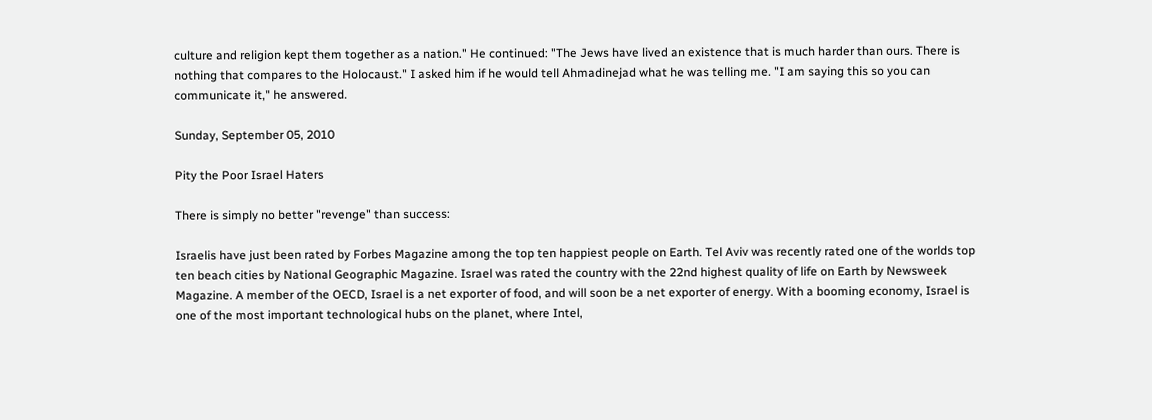culture and religion kept them together as a nation." He continued: "The Jews have lived an existence that is much harder than ours. There is nothing that compares to the Holocaust." I asked him if he would tell Ahmadinejad what he was telling me. "I am saying this so you can communicate it," he answered.

Sunday, September 05, 2010

Pity the Poor Israel Haters

There is simply no better "revenge" than success:

Israelis have just been rated by Forbes Magazine among the top ten happiest people on Earth. Tel Aviv was recently rated one of the worlds top ten beach cities by National Geographic Magazine. Israel was rated the country with the 22nd highest quality of life on Earth by Newsweek Magazine. A member of the OECD, Israel is a net exporter of food, and will soon be a net exporter of energy. With a booming economy, Israel is one of the most important technological hubs on the planet, where Intel,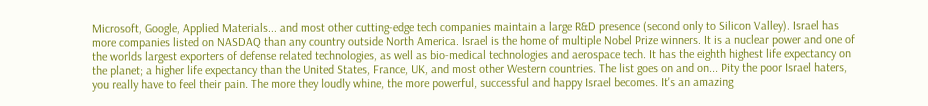Microsoft, Google, Applied Materials... and most other cutting-edge tech companies maintain a large R&D presence (second only to Silicon Valley). Israel has more companies listed on NASDAQ than any country outside North America. Israel is the home of multiple Nobel Prize winners. It is a nuclear power and one of the worlds largest exporters of defense related technologies, as well as bio-medical technologies and aerospace tech. It has the eighth highest life expectancy on the planet; a higher life expectancy than the United States, France, UK, and most other Western countries. The list goes on and on... Pity the poor Israel haters, you really have to feel their pain. The more they loudly whine, the more powerful, successful and happy Israel becomes. It's an amazing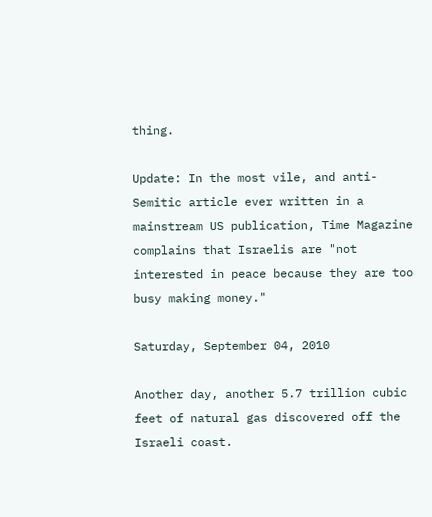thing.

Update: In the most vile, and anti-Semitic article ever written in a mainstream US publication, Time Magazine complains that Israelis are "not interested in peace because they are too busy making money."

Saturday, September 04, 2010

Another day, another 5.7 trillion cubic feet of natural gas discovered off the Israeli coast.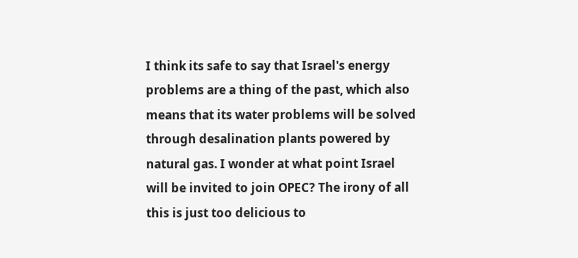I think its safe to say that Israel's energy problems are a thing of the past, which also means that its water problems will be solved through desalination plants powered by natural gas. I wonder at what point Israel will be invited to join OPEC? The irony of all this is just too delicious to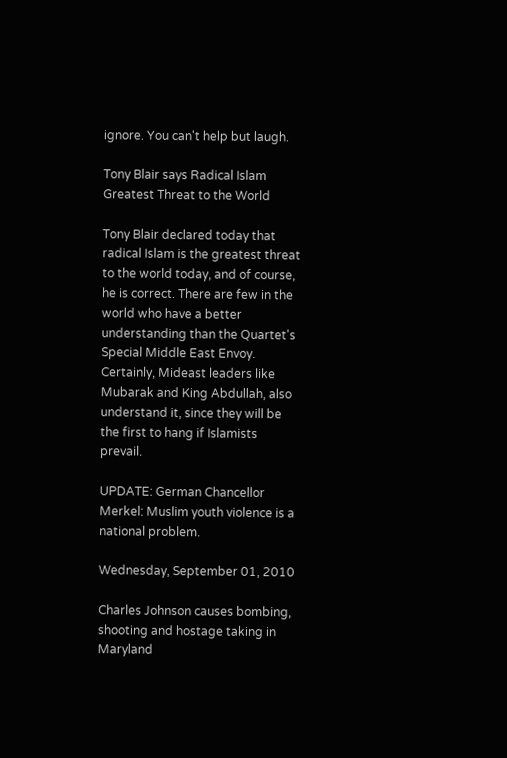ignore. You can't help but laugh.

Tony Blair says Radical Islam Greatest Threat to the World

Tony Blair declared today that radical Islam is the greatest threat to the world today, and of course, he is correct. There are few in the world who have a better understanding than the Quartet's Special Middle East Envoy. Certainly, Mideast leaders like Mubarak and King Abdullah, also understand it, since they will be the first to hang if Islamists prevail.

UPDATE: German Chancellor Merkel: Muslim youth violence is a national problem.

Wednesday, September 01, 2010

Charles Johnson causes bombing, shooting and hostage taking in Maryland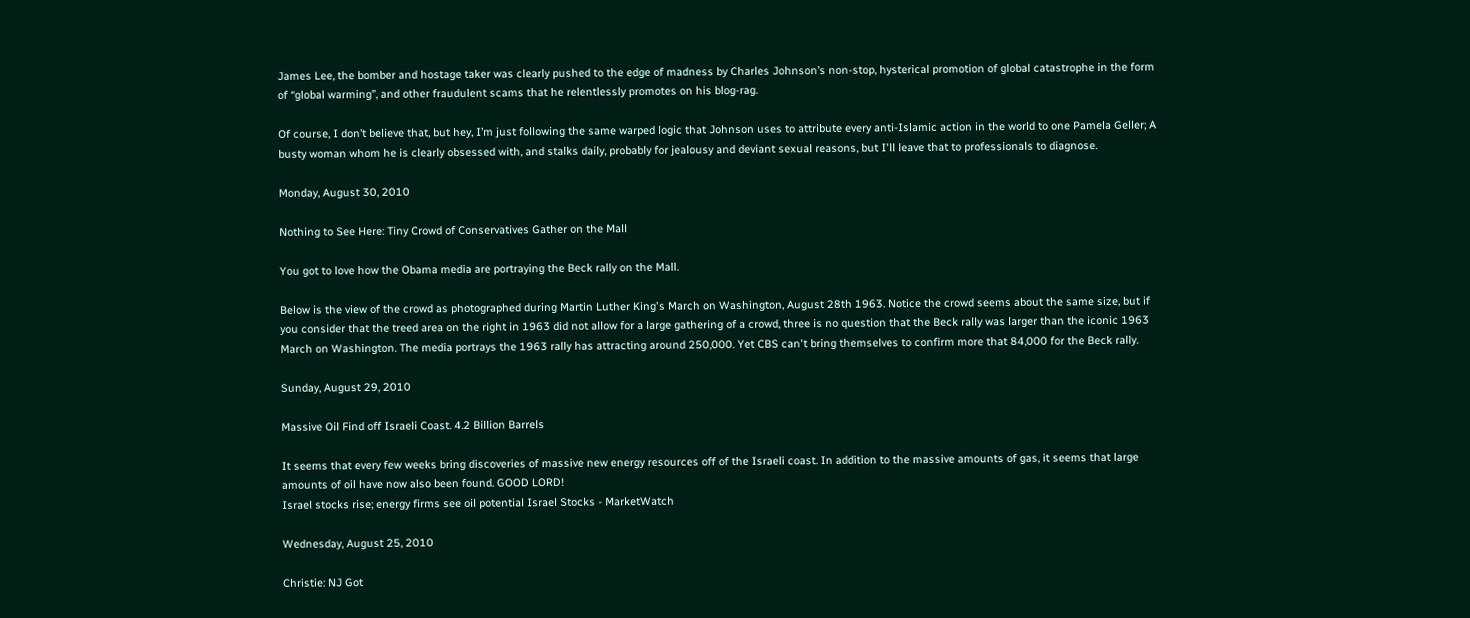James Lee, the bomber and hostage taker was clearly pushed to the edge of madness by Charles Johnson’s non-stop, hysterical promotion of global catastrophe in the form of “global warming”, and other fraudulent scams that he relentlessly promotes on his blog-rag.

Of course, I don’t believe that, but hey, I’m just following the same warped logic that Johnson uses to attribute every anti-Islamic action in the world to one Pamela Geller; A busty woman whom he is clearly obsessed with, and stalks daily, probably for jealousy and deviant sexual reasons, but I'll leave that to professionals to diagnose.

Monday, August 30, 2010

Nothing to See Here: Tiny Crowd of Conservatives Gather on the Mall

You got to love how the Obama media are portraying the Beck rally on the Mall.

Below is the view of the crowd as photographed during Martin Luther King's March on Washington, August 28th 1963. Notice the crowd seems about the same size, but if you consider that the treed area on the right in 1963 did not allow for a large gathering of a crowd, three is no question that the Beck rally was larger than the iconic 1963 March on Washington. The media portrays the 1963 rally has attracting around 250,000. Yet CBS can't bring themselves to confirm more that 84,000 for the Beck rally.

Sunday, August 29, 2010

Massive Oil Find off Israeli Coast. 4.2 Billion Barrels

It seems that every few weeks bring discoveries of massive new energy resources off of the Israeli coast. In addition to the massive amounts of gas, it seems that large amounts of oil have now also been found. GOOD LORD!
Israel stocks rise; energy firms see oil potential Israel Stocks - MarketWatch

Wednesday, August 25, 2010

Christie: NJ Got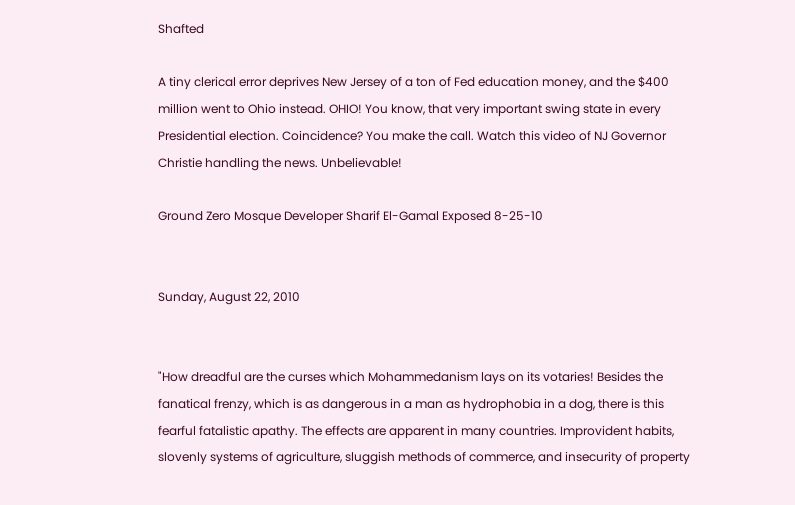Shafted

A tiny clerical error deprives New Jersey of a ton of Fed education money, and the $400 million went to Ohio instead. OHIO! You know, that very important swing state in every Presidential election. Coincidence? You make the call. Watch this video of NJ Governor Christie handling the news. Unbelievable!

Ground Zero Mosque Developer Sharif El-Gamal Exposed 8-25-10


Sunday, August 22, 2010


"How dreadful are the curses which Mohammedanism lays on its votaries! Besides the fanatical frenzy, which is as dangerous in a man as hydrophobia in a dog, there is this fearful fatalistic apathy. The effects are apparent in many countries. Improvident habits, slovenly systems of agriculture, sluggish methods of commerce, and insecurity of property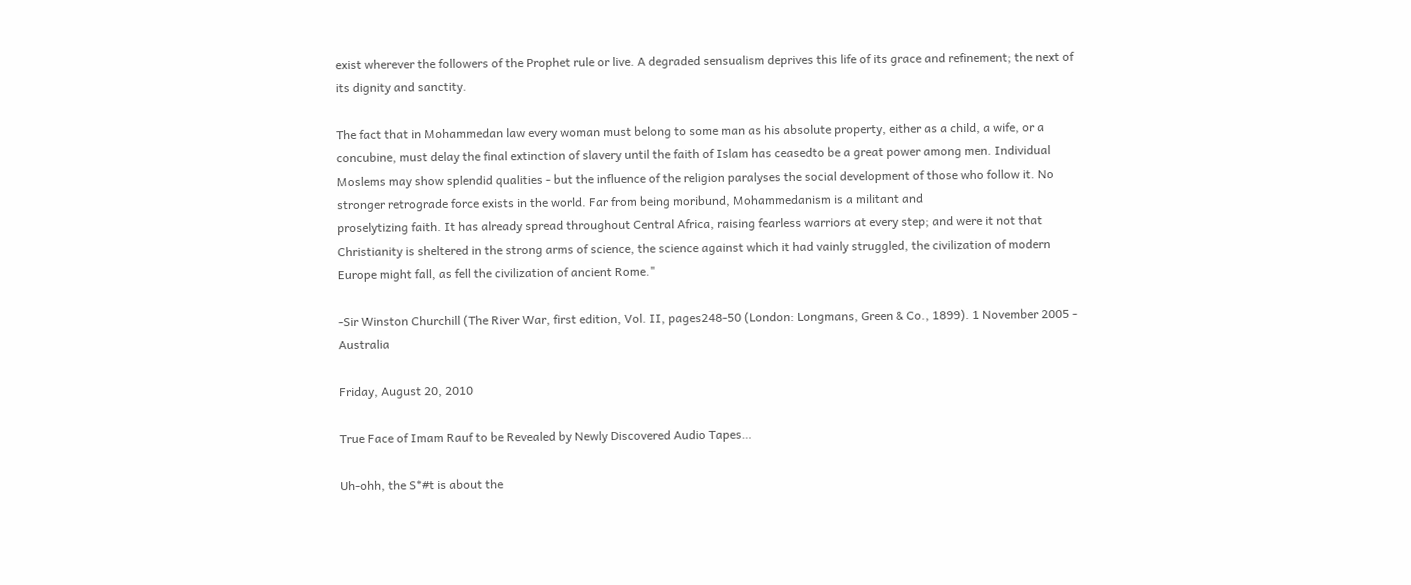exist wherever the followers of the Prophet rule or live. A degraded sensualism deprives this life of its grace and refinement; the next of its dignity and sanctity.

The fact that in Mohammedan law every woman must belong to some man as his absolute property, either as a child, a wife, or a concubine, must delay the final extinction of slavery until the faith of Islam has ceasedto be a great power among men. Individual Moslems may show splendid qualities - but the influence of the religion paralyses the social development of those who follow it. No stronger retrograde force exists in the world. Far from being moribund, Mohammedanism is a militant and
proselytizing faith. It has already spread throughout Central Africa, raising fearless warriors at every step; and were it not that Christianity is sheltered in the strong arms of science, the science against which it had vainly struggled, the civilization of modern Europe might fall, as fell the civilization of ancient Rome."

-Sir Winston Churchill (The River War, first edition, Vol. II, pages248-50 (London: Longmans, Green & Co., 1899). 1 November 2005 - Australia

Friday, August 20, 2010

True Face of Imam Rauf to be Revealed by Newly Discovered Audio Tapes…

Uh-ohh, the S*#t is about the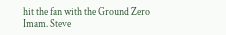hit the fan with the Ground Zero Imam. Steve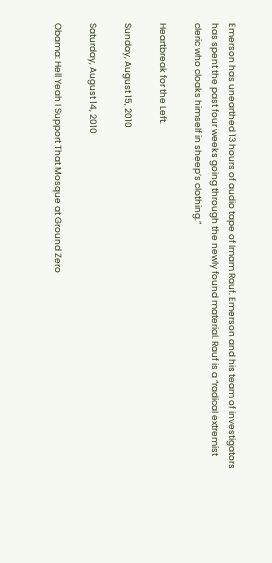Emerson has unearthed 13 hours of audio tape of Imam Rauf. Emerson and his team of investigators has spent the past four weeks going through the newly found material. Rauf is a “radical extremist cleric who cloaks himself in sheep’s clothing.”

Heartbreak for the Left.

Sunday, August 15, 2010

Saturday, August 14, 2010

Obama: Hell Yeah I Support That Mosque at Ground Zero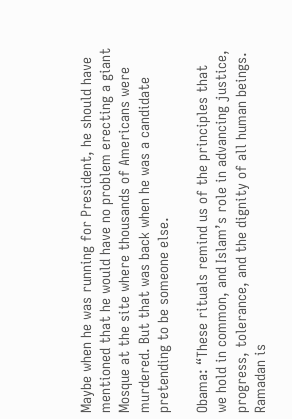Maybe when he was running for President, he should have mentioned that he would have no problem erecting a giant Mosque at the site where thousands of Americans were murdered. But that was back when he was a candidate pretending to be someone else.

Obama: “These rituals remind us of the principles that we hold in common, and Islam’s role in advancing justice, progress, tolerance, and the dignity of all human beings. Ramadan is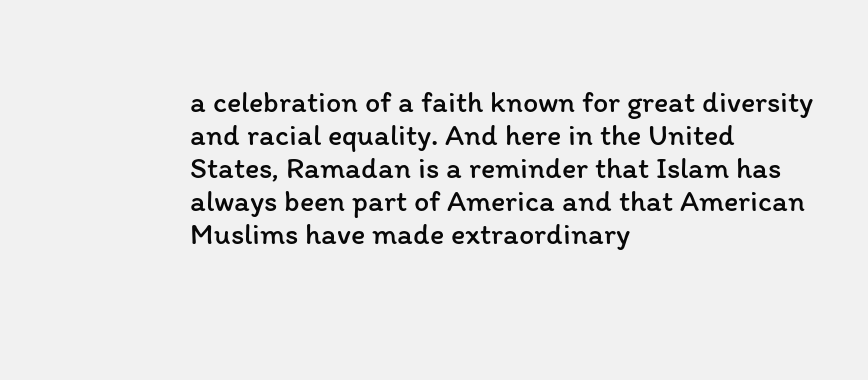a celebration of a faith known for great diversity and racial equality. And here in the United States, Ramadan is a reminder that Islam has always been part of America and that American Muslims have made extraordinary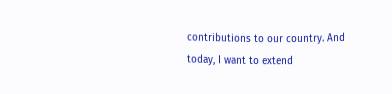contributions to our country. And today, I want to extend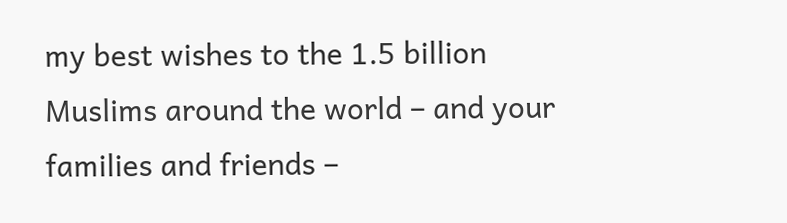my best wishes to the 1.5 billion Muslims around the world – and your families and friends –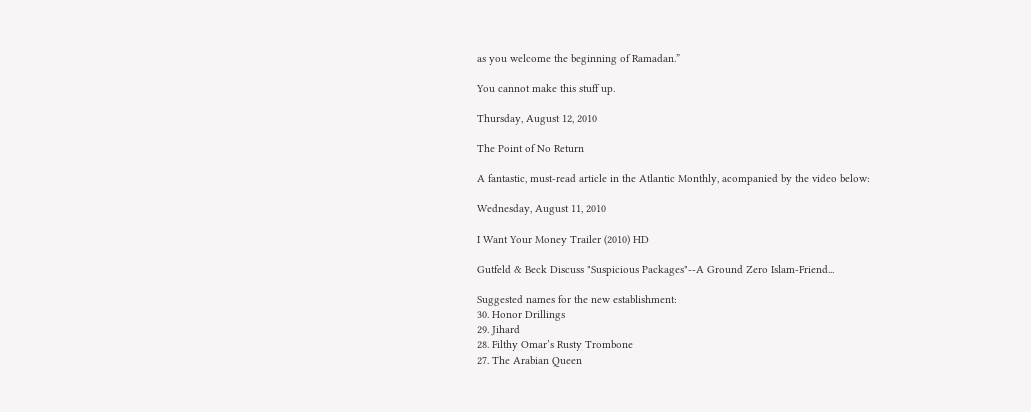as you welcome the beginning of Ramadan.”

You cannot make this stuff up.

Thursday, August 12, 2010

The Point of No Return

A fantastic, must-read article in the Atlantic Monthly, acompanied by the video below:

Wednesday, August 11, 2010

I Want Your Money Trailer (2010) HD

Gutfeld & Beck Discuss "Suspicious Packages"--A Ground Zero Islam-Friend...

Suggested names for the new establishment:
30. Honor Drillings
29. Jihard
28. Filthy Omar’s Rusty Trombone
27. The Arabian Queen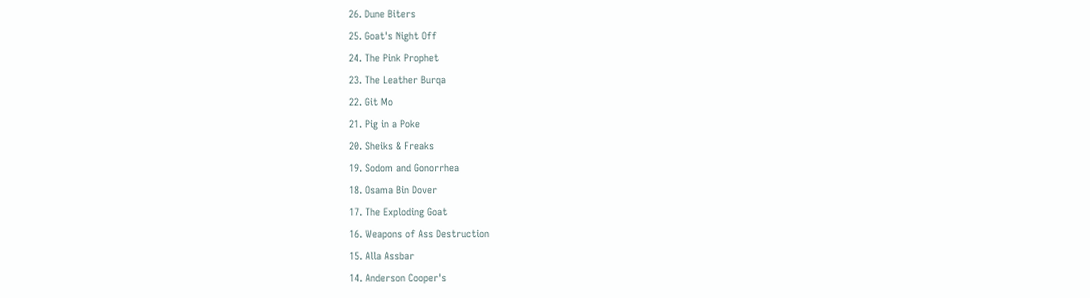26. Dune Biters
25. Goat's Night Off
24. The Pink Prophet
23. The Leather Burqa
22. Git Mo
21. Pig in a Poke
20. Sheiks & Freaks
19. Sodom and Gonorrhea
18. Osama Bin Dover
17. The Exploding Goat
16. Weapons of Ass Destruction
15. Alla Assbar
14. Anderson Cooper's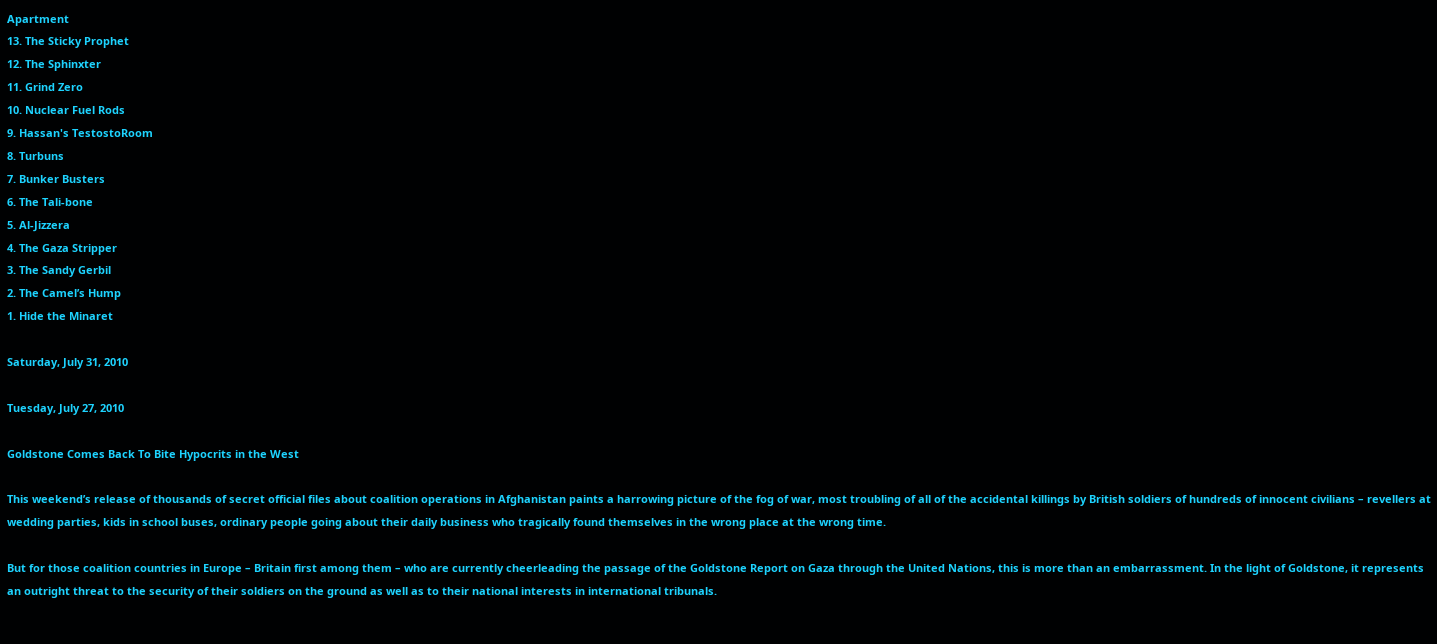Apartment
13. The Sticky Prophet
12. The Sphinxter
11. Grind Zero
10. Nuclear Fuel Rods
9. Hassan's TestostoRoom
8. Turbuns
7. Bunker Busters
6. The Tali-bone
5. Al-Jizzera
4. The Gaza Stripper
3. The Sandy Gerbil
2. The Camel’s Hump
1. Hide the Minaret

Saturday, July 31, 2010

Tuesday, July 27, 2010

Goldstone Comes Back To Bite Hypocrits in the West

This weekend’s release of thousands of secret official files about coalition operations in Afghanistan paints a harrowing picture of the fog of war, most troubling of all of the accidental killings by British soldiers of hundreds of innocent civilians – revellers at wedding parties, kids in school buses, ordinary people going about their daily business who tragically found themselves in the wrong place at the wrong time.

But for those coalition countries in Europe – Britain first among them – who are currently cheerleading the passage of the Goldstone Report on Gaza through the United Nations, this is more than an embarrassment. In the light of Goldstone, it represents an outright threat to the security of their soldiers on the ground as well as to their national interests in international tribunals.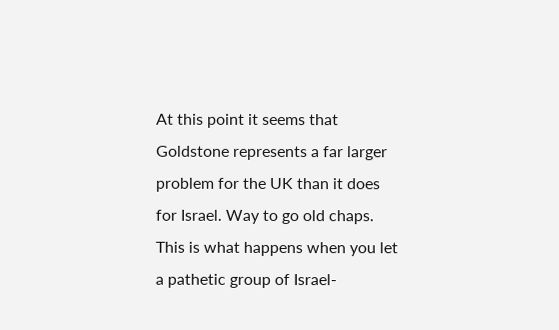At this point it seems that Goldstone represents a far larger problem for the UK than it does for Israel. Way to go old chaps. This is what happens when you let a pathetic group of Israel-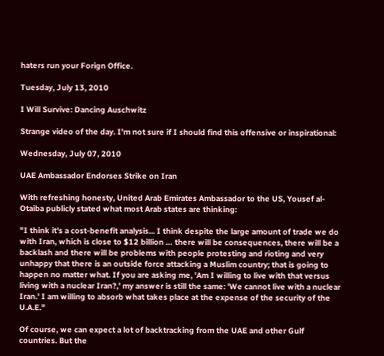haters run your Forign Office.

Tuesday, July 13, 2010

I Will Survive: Dancing Auschwitz

Strange video of the day. I'm not sure if I should find this offensive or inspirational:

Wednesday, July 07, 2010

UAE Ambassador Endorses Strike on Iran

With refreshing honesty, United Arab Emirates Ambassador to the US, Yousef al-Otaiba publicly stated what most Arab states are thinking:

"I think it's a cost-benefit analysis... I think despite the large amount of trade we do with Iran, which is close to $12 billion … there will be consequences, there will be a backlash and there will be problems with people protesting and rioting and very unhappy that there is an outside force attacking a Muslim country; that is going to happen no matter what. If you are asking me, 'Am I willing to live with that versus living with a nuclear Iran?,' my answer is still the same: 'We cannot live with a nuclear Iran.' I am willing to absorb what takes place at the expense of the security of the U.A.E."

Of course, we can expect a lot of backtracking from the UAE and other Gulf countries. But the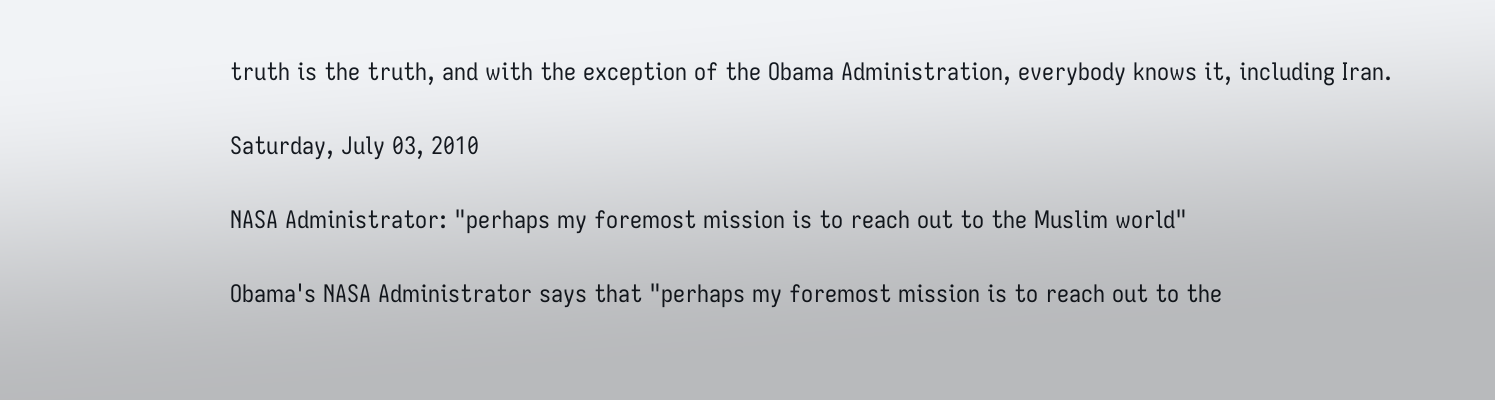truth is the truth, and with the exception of the Obama Administration, everybody knows it, including Iran.

Saturday, July 03, 2010

NASA Administrator: "perhaps my foremost mission is to reach out to the Muslim world"

Obama's NASA Administrator says that "perhaps my foremost mission is to reach out to the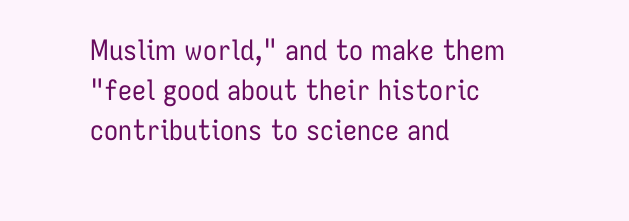Muslim world," and to make them "feel good about their historic contributions to science and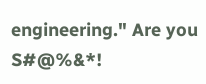engineering." Are you S#@%&*!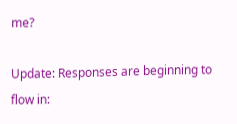me?

Update: Responses are beginning to flow in: